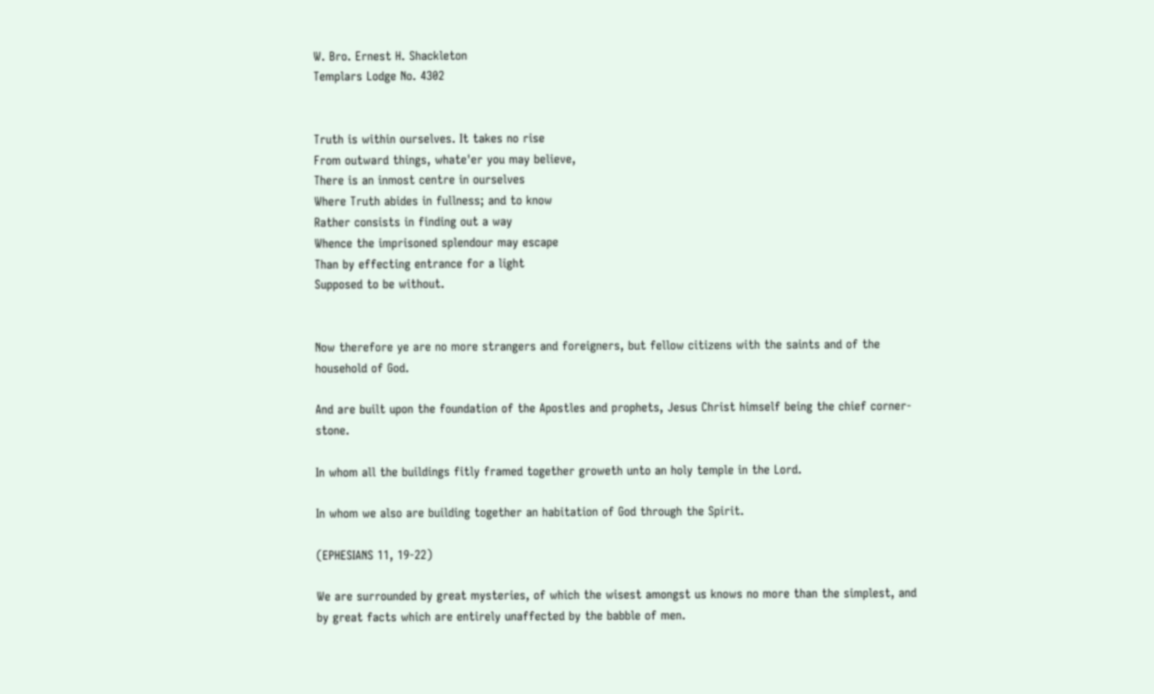W. Bro. Ernest H. Shackleton
Templars Lodge No. 4302


Truth is within ourselves. It takes no rise
From outward things, whate'er you may believe,
There is an inmost centre in ourselves
Where Truth abides in fullness; and to know
Rather consists in finding out a way
Whence the imprisoned splendour may escape
Than by effecting entrance for a light
Supposed to be without.


Now therefore ye are no more strangers and foreigners, but fellow citizens with the saints and of the household of God.

And are built upon the foundation of the Apostles and prophets, Jesus Christ himself being the chief corner-stone.

In whom all the buildings fitly framed together groweth unto an holy temple in the Lord.

In whom we also are building together an habitation of God through the Spirit.

(EPHESIANS 11, 19-22)

We are surrounded by great mysteries, of which the wisest amongst us knows no more than the simplest, and by great facts which are entirely unaffected by the babble of men.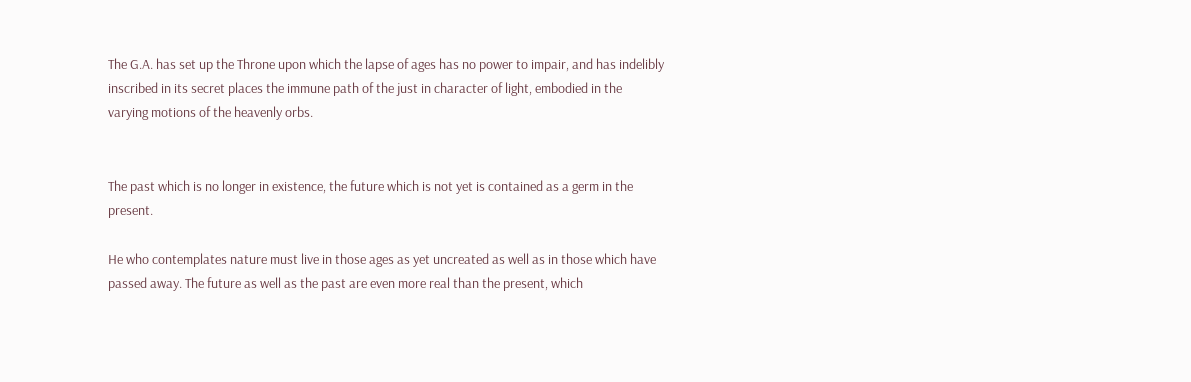The G.A. has set up the Throne upon which the lapse of ages has no power to impair, and has indelibly inscribed in its secret places the immune path of the just in character of light, embodied in the varying motions of the heavenly orbs.


The past which is no longer in existence, the future which is not yet is contained as a germ in the present.

He who contemplates nature must live in those ages as yet uncreated as well as in those which have passed away. The future as well as the past are even more real than the present, which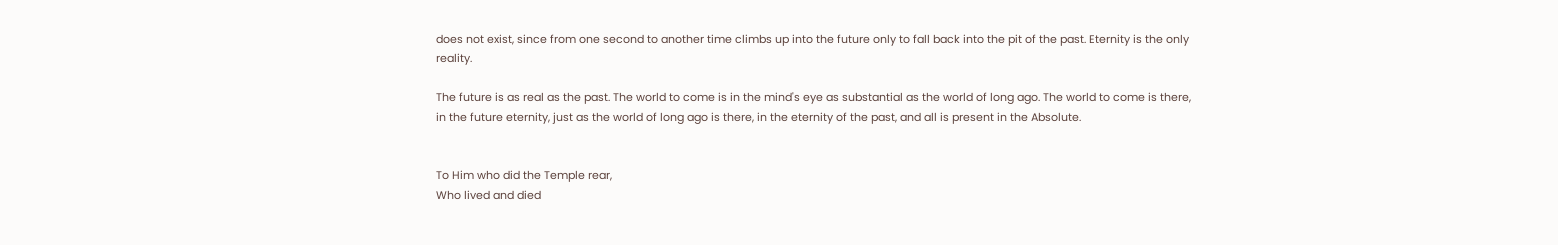does not exist, since from one second to another time climbs up into the future only to fall back into the pit of the past. Eternity is the only reality.

The future is as real as the past. The world to come is in the mind's eye as substantial as the world of long ago. The world to come is there, in the future eternity, just as the world of long ago is there, in the eternity of the past, and all is present in the Absolute.


To Him who did the Temple rear,
Who lived and died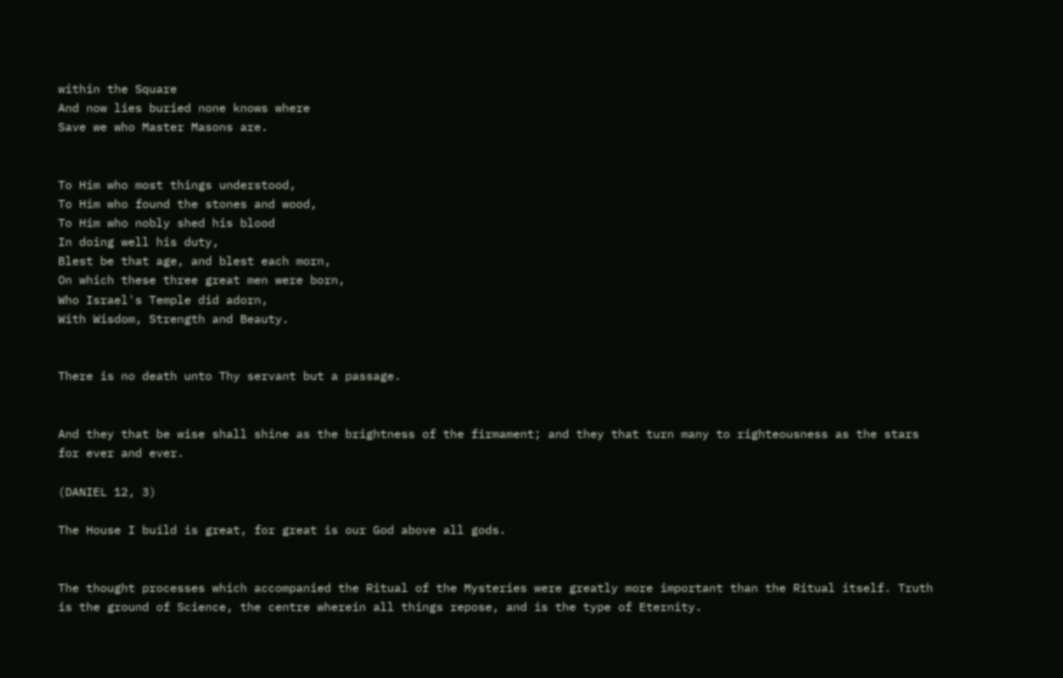within the Square
And now lies buried none knows where
Save we who Master Masons are.


To Him who most things understood,
To Him who found the stones and wood,
To Him who nobly shed his blood
In doing well his duty,
Blest be that age, and blest each morn,
On which these three great men were born,
Who Israel's Temple did adorn,
With Wisdom, Strength and Beauty.


There is no death unto Thy servant but a passage.


And they that be wise shall shine as the brightness of the firmament; and they that turn many to righteousness as the stars for ever and ever.

(DANIEL 12, 3)

The House I build is great, for great is our God above all gods.


The thought processes which accompanied the Ritual of the Mysteries were greatly more important than the Ritual itself. Truth is the ground of Science, the centre wherein all things repose, and is the type of Eternity.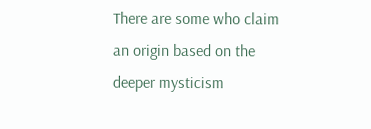There are some who claim an origin based on the deeper mysticism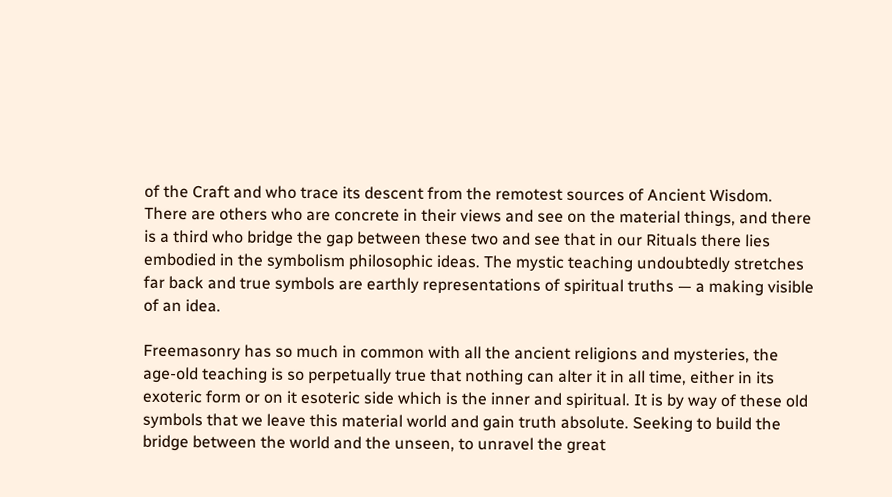of the Craft and who trace its descent from the remotest sources of Ancient Wisdom. There are others who are concrete in their views and see on the material things, and there is a third who bridge the gap between these two and see that in our Rituals there lies embodied in the symbolism philosophic ideas. The mystic teaching undoubtedly stretches far back and true symbols are earthly representations of spiritual truths — a making visible of an idea.

Freemasonry has so much in common with all the ancient religions and mysteries, the age-old teaching is so perpetually true that nothing can alter it in all time, either in its exoteric form or on it esoteric side which is the inner and spiritual. It is by way of these old symbols that we leave this material world and gain truth absolute. Seeking to build the bridge between the world and the unseen, to unravel the great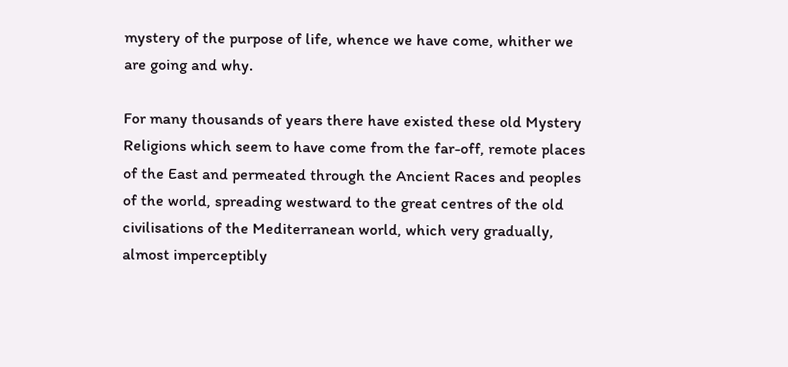mystery of the purpose of life, whence we have come, whither we are going and why.

For many thousands of years there have existed these old Mystery Religions which seem to have come from the far-off, remote places of the East and permeated through the Ancient Races and peoples of the world, spreading westward to the great centres of the old civilisations of the Mediterranean world, which very gradually, almost imperceptibly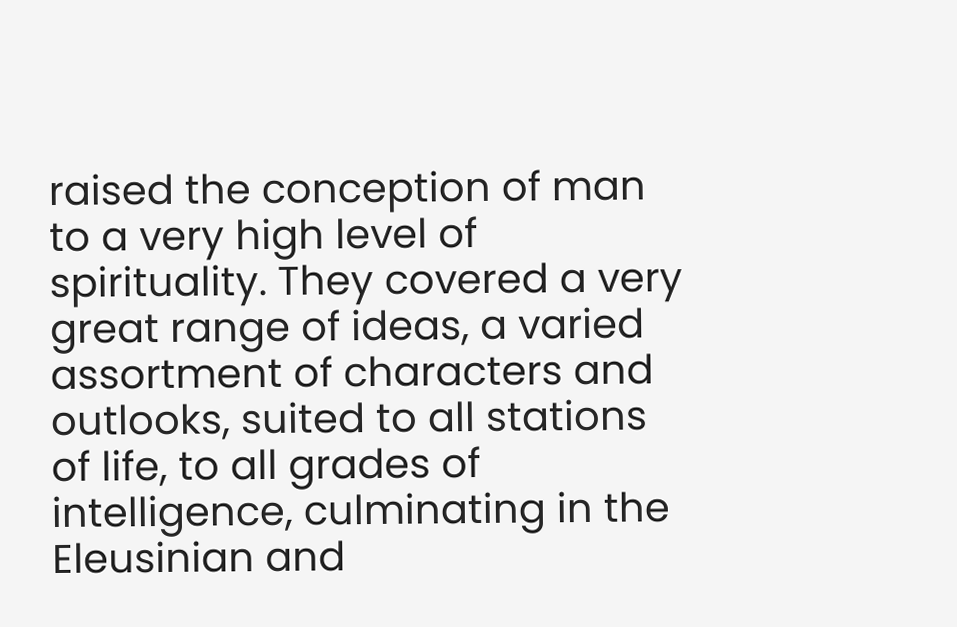raised the conception of man to a very high level of spirituality. They covered a very great range of ideas, a varied assortment of characters and outlooks, suited to all stations of life, to all grades of intelligence, culminating in the Eleusinian and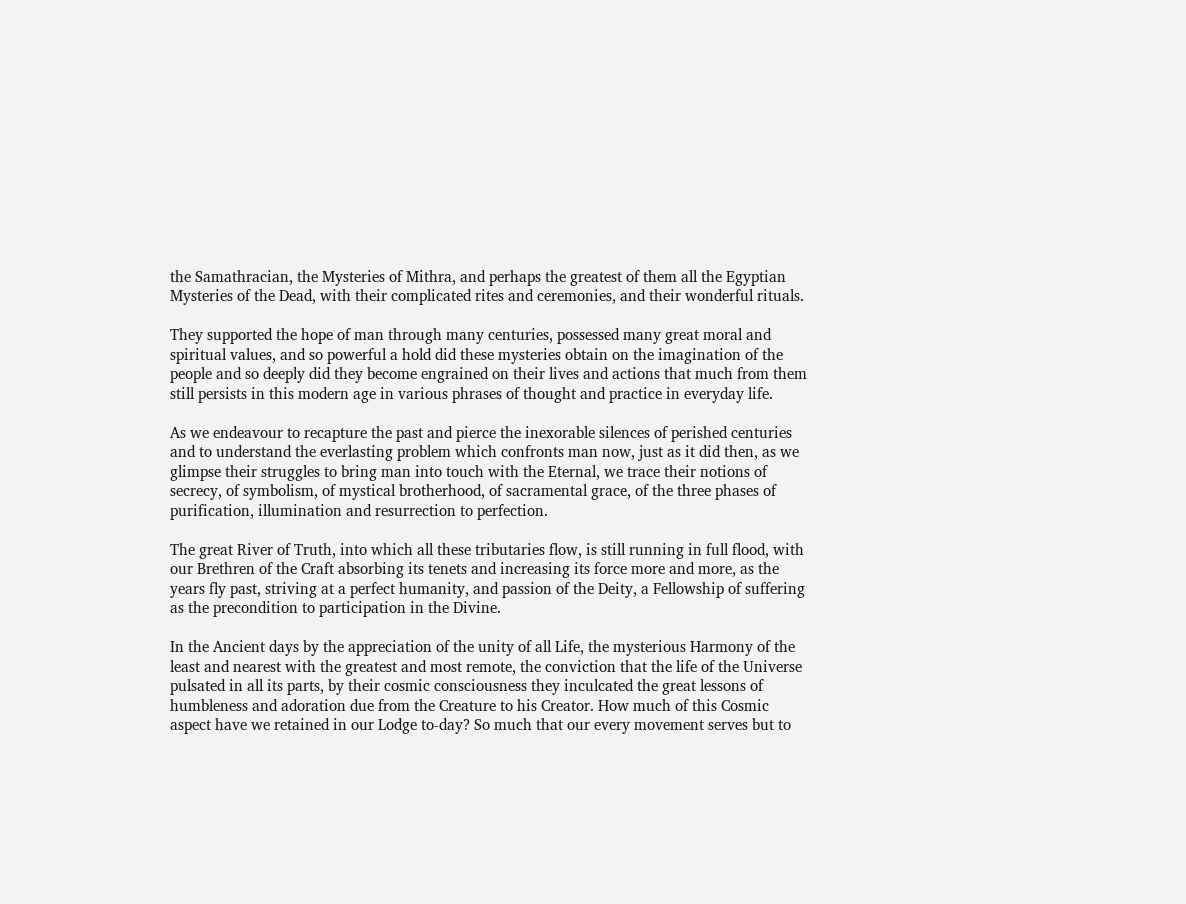the Samathracian, the Mysteries of Mithra, and perhaps the greatest of them all the Egyptian Mysteries of the Dead, with their complicated rites and ceremonies, and their wonderful rituals.

They supported the hope of man through many centuries, possessed many great moral and spiritual values, and so powerful a hold did these mysteries obtain on the imagination of the people and so deeply did they become engrained on their lives and actions that much from them still persists in this modern age in various phrases of thought and practice in everyday life.

As we endeavour to recapture the past and pierce the inexorable silences of perished centuries and to understand the everlasting problem which confronts man now, just as it did then, as we glimpse their struggles to bring man into touch with the Eternal, we trace their notions of secrecy, of symbolism, of mystical brotherhood, of sacramental grace, of the three phases of purification, illumination and resurrection to perfection.

The great River of Truth, into which all these tributaries flow, is still running in full flood, with our Brethren of the Craft absorbing its tenets and increasing its force more and more, as the years fly past, striving at a perfect humanity, and passion of the Deity, a Fellowship of suffering as the precondition to participation in the Divine.

In the Ancient days by the appreciation of the unity of all Life, the mysterious Harmony of the least and nearest with the greatest and most remote, the conviction that the life of the Universe pulsated in all its parts, by their cosmic consciousness they inculcated the great lessons of humbleness and adoration due from the Creature to his Creator. How much of this Cosmic aspect have we retained in our Lodge to-day? So much that our every movement serves but to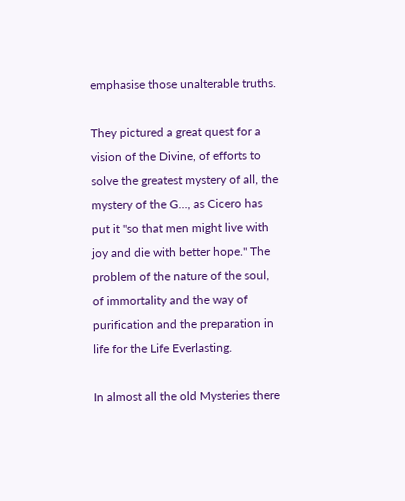emphasise those unalterable truths.

They pictured a great quest for a vision of the Divine, of efforts to solve the greatest mystery of all, the mystery of the G…, as Cicero has put it "so that men might live with joy and die with better hope." The problem of the nature of the soul, of immortality and the way of purification and the preparation in life for the Life Everlasting.

In almost all the old Mysteries there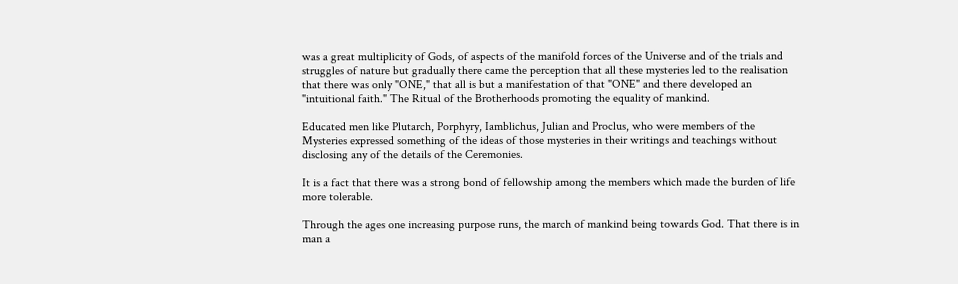was a great multiplicity of Gods, of aspects of the manifold forces of the Universe and of the trials and struggles of nature but gradually there came the perception that all these mysteries led to the realisation that there was only "ONE," that all is but a manifestation of that "ONE" and there developed an "intuitional faith." The Ritual of the Brotherhoods promoting the equality of mankind.

Educated men like Plutarch, Porphyry, Iamblichus, Julian and Proclus, who were members of the Mysteries expressed something of the ideas of those mysteries in their writings and teachings without disclosing any of the details of the Ceremonies.

It is a fact that there was a strong bond of fellowship among the members which made the burden of life more tolerable.

Through the ages one increasing purpose runs, the march of mankind being towards God. That there is in man a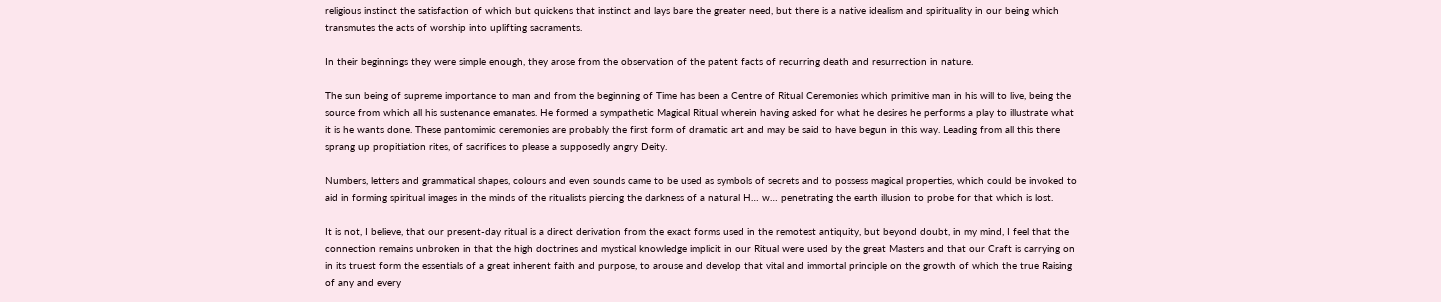religious instinct the satisfaction of which but quickens that instinct and lays bare the greater need, but there is a native idealism and spirituality in our being which transmutes the acts of worship into uplifting sacraments.

In their beginnings they were simple enough, they arose from the observation of the patent facts of recurring death and resurrection in nature.

The sun being of supreme importance to man and from the beginning of Time has been a Centre of Ritual Ceremonies which primitive man in his will to live, being the source from which all his sustenance emanates. He formed a sympathetic Magical Ritual wherein having asked for what he desires he performs a play to illustrate what it is he wants done. These pantomimic ceremonies are probably the first form of dramatic art and may be said to have begun in this way. Leading from all this there sprang up propitiation rites, of sacrifices to please a supposedly angry Deity.

Numbers, letters and grammatical shapes, colours and even sounds came to be used as symbols of secrets and to possess magical properties, which could be invoked to aid in forming spiritual images in the minds of the ritualists piercing the darkness of a natural H… w… penetrating the earth illusion to probe for that which is lost.

It is not, I believe, that our present-day ritual is a direct derivation from the exact forms used in the remotest antiquity, but beyond doubt, in my mind, I feel that the connection remains unbroken in that the high doctrines and mystical knowledge implicit in our Ritual were used by the great Masters and that our Craft is carrying on in its truest form the essentials of a great inherent faith and purpose, to arouse and develop that vital and immortal principle on the growth of which the true Raising of any and every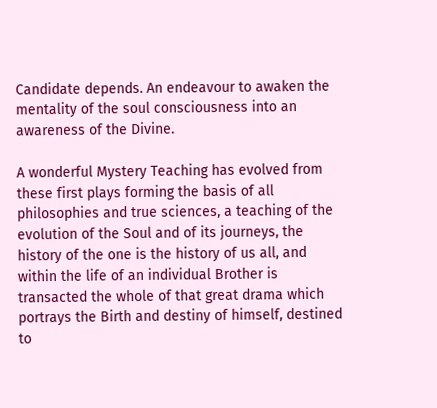Candidate depends. An endeavour to awaken the mentality of the soul consciousness into an awareness of the Divine.

A wonderful Mystery Teaching has evolved from these first plays forming the basis of all philosophies and true sciences, a teaching of the evolution of the Soul and of its journeys, the history of the one is the history of us all, and within the life of an individual Brother is transacted the whole of that great drama which portrays the Birth and destiny of himself, destined to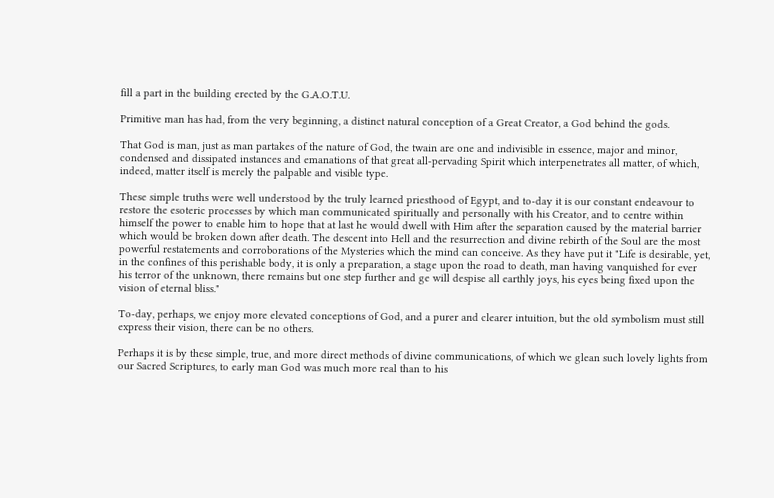fill a part in the building erected by the G.A.O.T.U.

Primitive man has had, from the very beginning, a distinct natural conception of a Great Creator, a God behind the gods.

That God is man, just as man partakes of the nature of God, the twain are one and indivisible in essence, major and minor, condensed and dissipated instances and emanations of that great all-pervading Spirit which interpenetrates all matter, of which, indeed, matter itself is merely the palpable and visible type.

These simple truths were well understood by the truly learned priesthood of Egypt, and to-day it is our constant endeavour to restore the esoteric processes by which man communicated spiritually and personally with his Creator, and to centre within himself the power to enable him to hope that at last he would dwell with Him after the separation caused by the material barrier which would be broken down after death. The descent into Hell and the resurrection and divine rebirth of the Soul are the most powerful restatements and corroborations of the Mysteries which the mind can conceive. As they have put it "Life is desirable, yet, in the confines of this perishable body, it is only a preparation, a stage upon the road to death, man having vanquished for ever his terror of the unknown, there remains but one step further and ge will despise all earthly joys, his eyes being fixed upon the vision of eternal bliss."

To-day, perhaps, we enjoy more elevated conceptions of God, and a purer and clearer intuition, but the old symbolism must still express their vision, there can be no others.

Perhaps it is by these simple, true, and more direct methods of divine communications, of which we glean such lovely lights from our Sacred Scriptures, to early man God was much more real than to his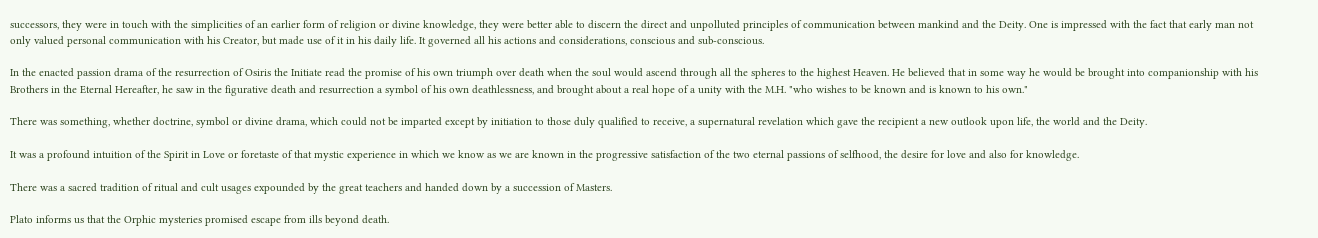successors, they were in touch with the simplicities of an earlier form of religion or divine knowledge, they were better able to discern the direct and unpolluted principles of communication between mankind and the Deity. One is impressed with the fact that early man not only valued personal communication with his Creator, but made use of it in his daily life. It governed all his actions and considerations, conscious and sub-conscious.

In the enacted passion drama of the resurrection of Osiris the Initiate read the promise of his own triumph over death when the soul would ascend through all the spheres to the highest Heaven. He believed that in some way he would be brought into companionship with his Brothers in the Eternal Hereafter, he saw in the figurative death and resurrection a symbol of his own deathlessness, and brought about a real hope of a unity with the M.H. "who wishes to be known and is known to his own."

There was something, whether doctrine, symbol or divine drama, which could not be imparted except by initiation to those duly qualified to receive, a supernatural revelation which gave the recipient a new outlook upon life, the world and the Deity.

It was a profound intuition of the Spirit in Love or foretaste of that mystic experience in which we know as we are known in the progressive satisfaction of the two eternal passions of selfhood, the desire for love and also for knowledge.

There was a sacred tradition of ritual and cult usages expounded by the great teachers and handed down by a succession of Masters.

Plato informs us that the Orphic mysteries promised escape from ills beyond death.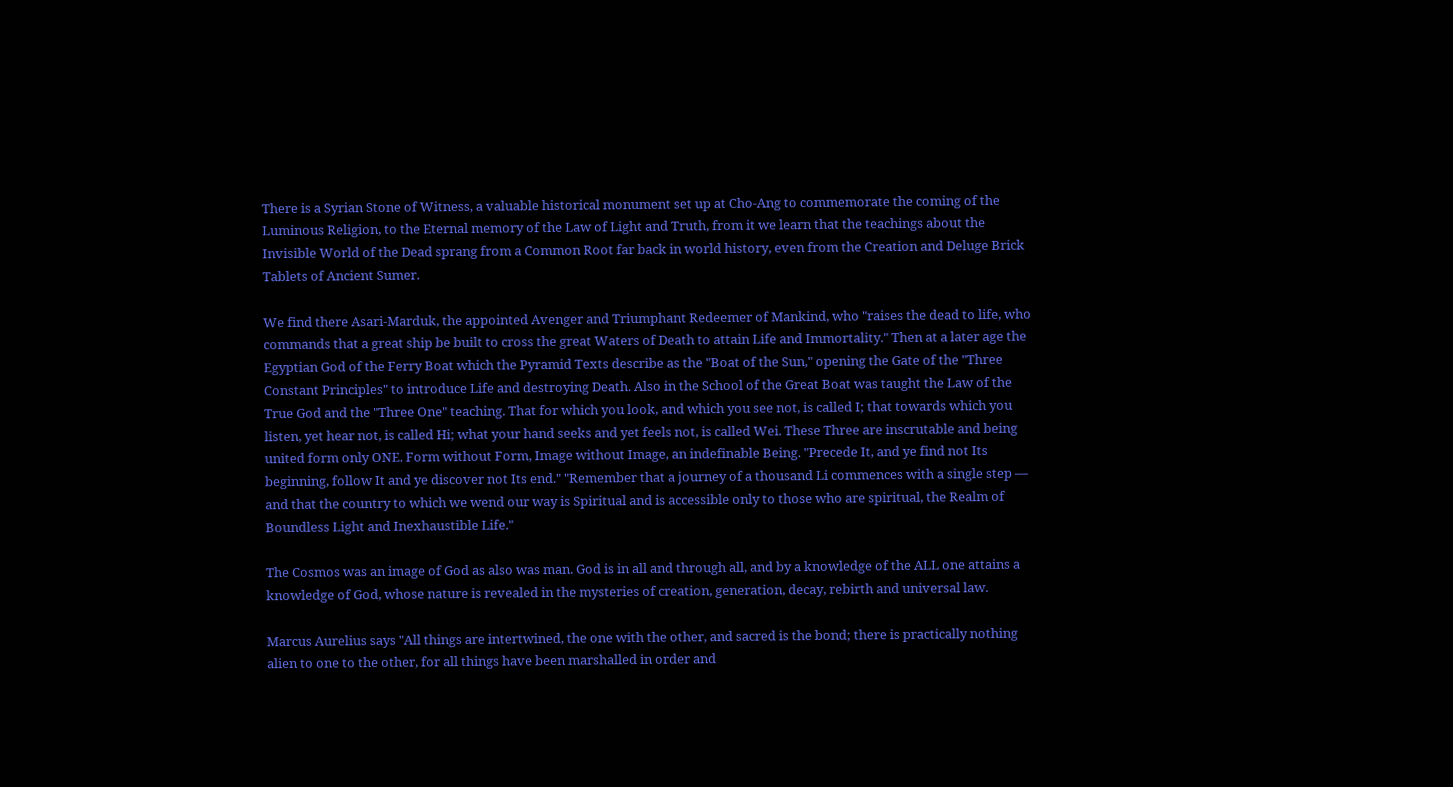There is a Syrian Stone of Witness, a valuable historical monument set up at Cho-Ang to commemorate the coming of the Luminous Religion, to the Eternal memory of the Law of Light and Truth, from it we learn that the teachings about the Invisible World of the Dead sprang from a Common Root far back in world history, even from the Creation and Deluge Brick Tablets of Ancient Sumer.

We find there Asari-Marduk, the appointed Avenger and Triumphant Redeemer of Mankind, who "raises the dead to life, who commands that a great ship be built to cross the great Waters of Death to attain Life and Immortality." Then at a later age the Egyptian God of the Ferry Boat which the Pyramid Texts describe as the "Boat of the Sun," opening the Gate of the "Three Constant Principles" to introduce Life and destroying Death. Also in the School of the Great Boat was taught the Law of the True God and the "Three One" teaching. That for which you look, and which you see not, is called I; that towards which you listen, yet hear not, is called Hi; what your hand seeks and yet feels not, is called Wei. These Three are inscrutable and being united form only ONE. Form without Form, Image without Image, an indefinable Being. "Precede It, and ye find not Its beginning, follow It and ye discover not Its end." "Remember that a journey of a thousand Li commences with a single step — and that the country to which we wend our way is Spiritual and is accessible only to those who are spiritual, the Realm of Boundless Light and Inexhaustible Life."

The Cosmos was an image of God as also was man. God is in all and through all, and by a knowledge of the ALL one attains a knowledge of God, whose nature is revealed in the mysteries of creation, generation, decay, rebirth and universal law.

Marcus Aurelius says "All things are intertwined, the one with the other, and sacred is the bond; there is practically nothing alien to one to the other, for all things have been marshalled in order and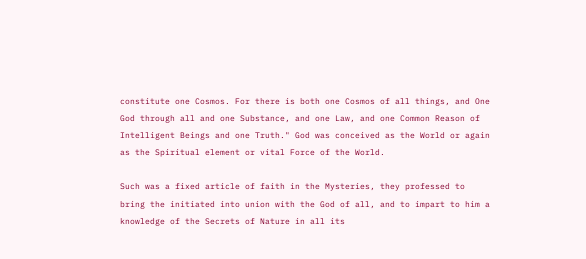constitute one Cosmos. For there is both one Cosmos of all things, and One God through all and one Substance, and one Law, and one Common Reason of Intelligent Beings and one Truth." God was conceived as the World or again as the Spiritual element or vital Force of the World.

Such was a fixed article of faith in the Mysteries, they professed to bring the initiated into union with the God of all, and to impart to him a knowledge of the Secrets of Nature in all its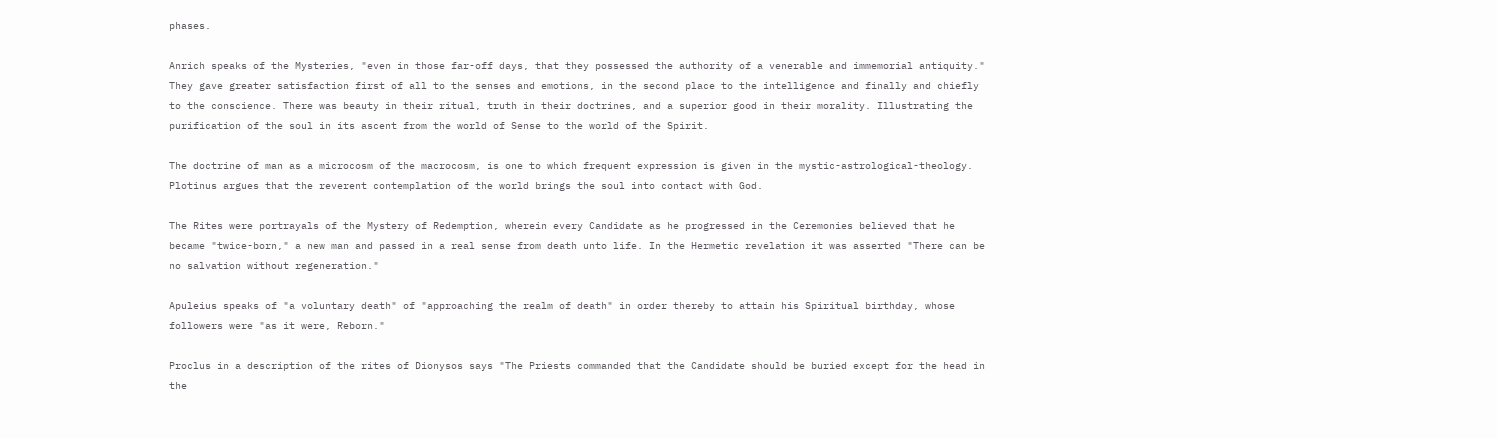phases.

Anrich speaks of the Mysteries, "even in those far-off days, that they possessed the authority of a venerable and immemorial antiquity." They gave greater satisfaction first of all to the senses and emotions, in the second place to the intelligence and finally and chiefly to the conscience. There was beauty in their ritual, truth in their doctrines, and a superior good in their morality. Illustrating the purification of the soul in its ascent from the world of Sense to the world of the Spirit.

The doctrine of man as a microcosm of the macrocosm, is one to which frequent expression is given in the mystic-astrological-theology. Plotinus argues that the reverent contemplation of the world brings the soul into contact with God.

The Rites were portrayals of the Mystery of Redemption, wherein every Candidate as he progressed in the Ceremonies believed that he became "twice-born," a new man and passed in a real sense from death unto life. In the Hermetic revelation it was asserted "There can be no salvation without regeneration."

Apuleius speaks of "a voluntary death" of "approaching the realm of death" in order thereby to attain his Spiritual birthday, whose followers were "as it were, Reborn."

Proclus in a description of the rites of Dionysos says "The Priests commanded that the Candidate should be buried except for the head in the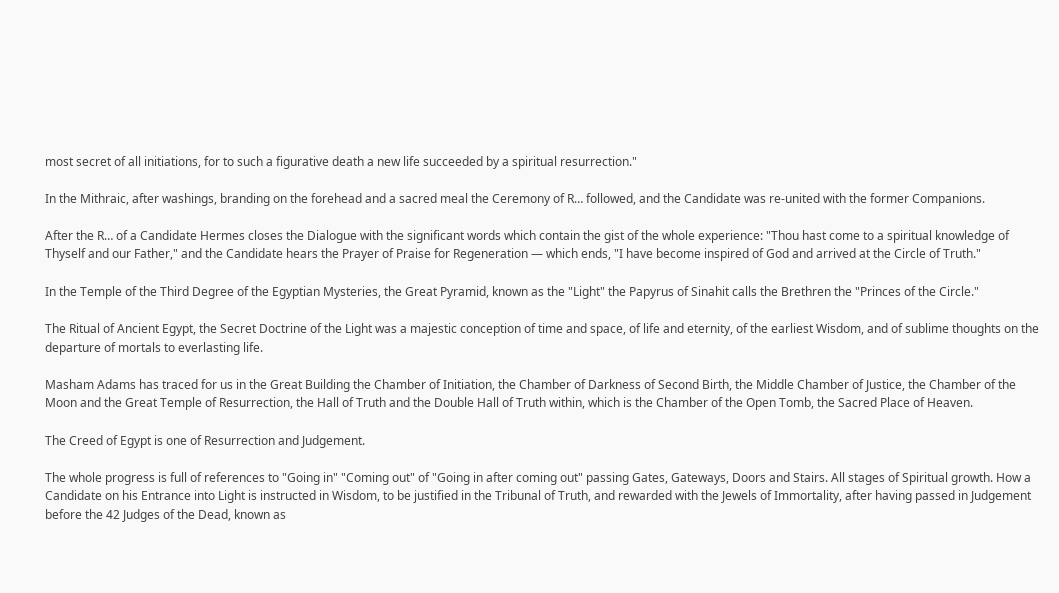most secret of all initiations, for to such a figurative death a new life succeeded by a spiritual resurrection."

In the Mithraic, after washings, branding on the forehead and a sacred meal the Ceremony of R… followed, and the Candidate was re-united with the former Companions.

After the R… of a Candidate Hermes closes the Dialogue with the significant words which contain the gist of the whole experience: "Thou hast come to a spiritual knowledge of Thyself and our Father," and the Candidate hears the Prayer of Praise for Regeneration — which ends, "I have become inspired of God and arrived at the Circle of Truth."

In the Temple of the Third Degree of the Egyptian Mysteries, the Great Pyramid, known as the "Light" the Papyrus of Sinahit calls the Brethren the "Princes of the Circle."

The Ritual of Ancient Egypt, the Secret Doctrine of the Light was a majestic conception of time and space, of life and eternity, of the earliest Wisdom, and of sublime thoughts on the departure of mortals to everlasting life.

Masham Adams has traced for us in the Great Building the Chamber of Initiation, the Chamber of Darkness of Second Birth, the Middle Chamber of Justice, the Chamber of the Moon and the Great Temple of Resurrection, the Hall of Truth and the Double Hall of Truth within, which is the Chamber of the Open Tomb, the Sacred Place of Heaven.

The Creed of Egypt is one of Resurrection and Judgement.

The whole progress is full of references to "Going in" "Coming out" of "Going in after coming out" passing Gates, Gateways, Doors and Stairs. All stages of Spiritual growth. How a Candidate on his Entrance into Light is instructed in Wisdom, to be justified in the Tribunal of Truth, and rewarded with the Jewels of Immortality, after having passed in Judgement before the 42 Judges of the Dead, known as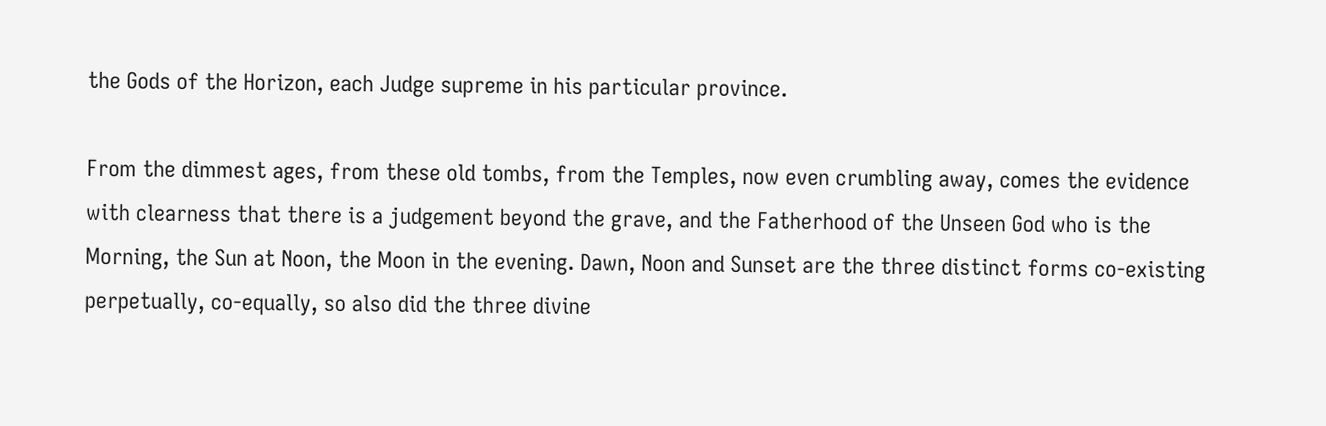the Gods of the Horizon, each Judge supreme in his particular province.

From the dimmest ages, from these old tombs, from the Temples, now even crumbling away, comes the evidence with clearness that there is a judgement beyond the grave, and the Fatherhood of the Unseen God who is the Morning, the Sun at Noon, the Moon in the evening. Dawn, Noon and Sunset are the three distinct forms co-existing perpetually, co-equally, so also did the three divine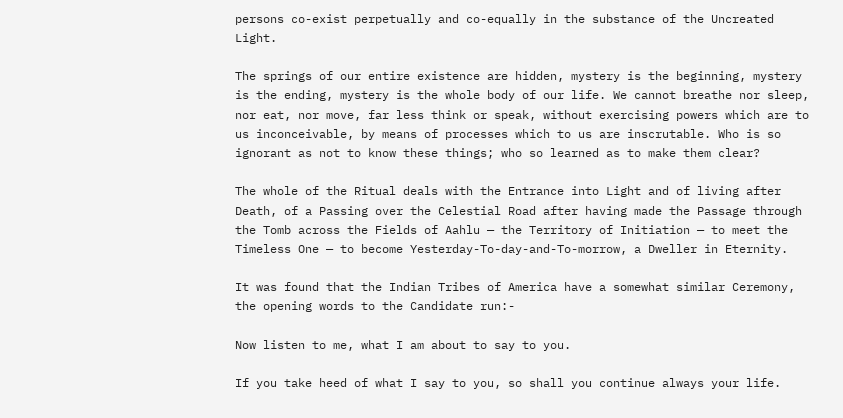persons co-exist perpetually and co-equally in the substance of the Uncreated Light.

The springs of our entire existence are hidden, mystery is the beginning, mystery is the ending, mystery is the whole body of our life. We cannot breathe nor sleep, nor eat, nor move, far less think or speak, without exercising powers which are to us inconceivable, by means of processes which to us are inscrutable. Who is so ignorant as not to know these things; who so learned as to make them clear?

The whole of the Ritual deals with the Entrance into Light and of living after Death, of a Passing over the Celestial Road after having made the Passage through the Tomb across the Fields of Aahlu — the Territory of Initiation — to meet the Timeless One — to become Yesterday-To-day-and-To-morrow, a Dweller in Eternity.

It was found that the Indian Tribes of America have a somewhat similar Ceremony, the opening words to the Candidate run:-

Now listen to me, what I am about to say to you.

If you take heed of what I say to you, so shall you continue always your life.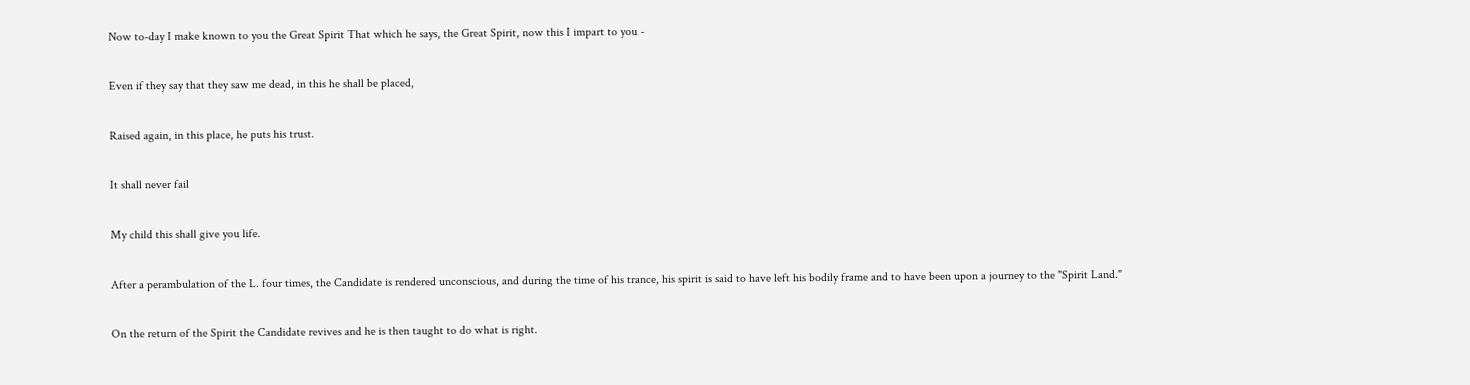Now to-day I make known to you the Great Spirit That which he says, the Great Spirit, now this I impart to you -

Even if they say that they saw me dead, in this he shall be placed,

Raised again, in this place, he puts his trust.

It shall never fail

My child this shall give you life.

After a perambulation of the L. four times, the Candidate is rendered unconscious, and during the time of his trance, his spirit is said to have left his bodily frame and to have been upon a journey to the "Spirit Land."

On the return of the Spirit the Candidate revives and he is then taught to do what is right.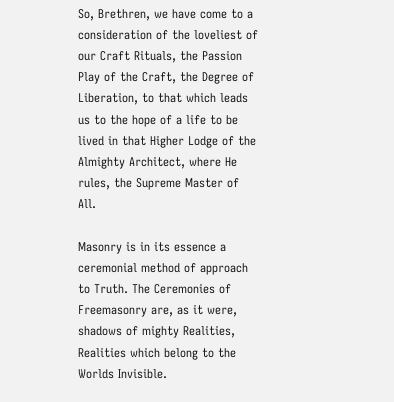So, Brethren, we have come to a consideration of the loveliest of our Craft Rituals, the Passion Play of the Craft, the Degree of Liberation, to that which leads us to the hope of a life to be lived in that Higher Lodge of the Almighty Architect, where He rules, the Supreme Master of All.

Masonry is in its essence a ceremonial method of approach to Truth. The Ceremonies of Freemasonry are, as it were, shadows of mighty Realities, Realities which belong to the Worlds Invisible.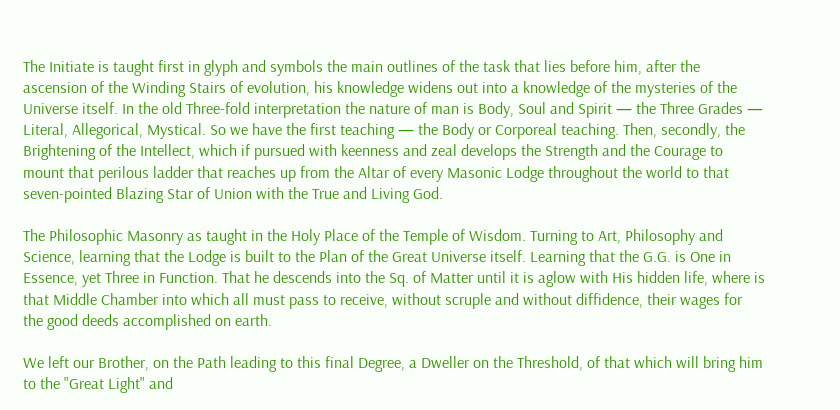The Initiate is taught first in glyph and symbols the main outlines of the task that lies before him, after the ascension of the Winding Stairs of evolution, his knowledge widens out into a knowledge of the mysteries of the Universe itself. In the old Three-fold interpretation the nature of man is Body, Soul and Spirit — the Three Grades — Literal, Allegorical, Mystical. So we have the first teaching — the Body or Corporeal teaching. Then, secondly, the Brightening of the Intellect, which if pursued with keenness and zeal develops the Strength and the Courage to mount that perilous ladder that reaches up from the Altar of every Masonic Lodge throughout the world to that seven-pointed Blazing Star of Union with the True and Living God.

The Philosophic Masonry as taught in the Holy Place of the Temple of Wisdom. Turning to Art, Philosophy and Science, learning that the Lodge is built to the Plan of the Great Universe itself. Learning that the G.G. is One in Essence, yet Three in Function. That he descends into the Sq. of Matter until it is aglow with His hidden life, where is that Middle Chamber into which all must pass to receive, without scruple and without diffidence, their wages for the good deeds accomplished on earth.

We left our Brother, on the Path leading to this final Degree, a Dweller on the Threshold, of that which will bring him to the "Great Light" and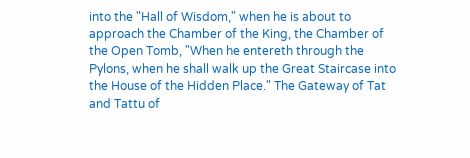into the "Hall of Wisdom," when he is about to approach the Chamber of the King, the Chamber of the Open Tomb, "When he entereth through the Pylons, when he shall walk up the Great Staircase into the House of the Hidden Place." The Gateway of Tat and Tattu of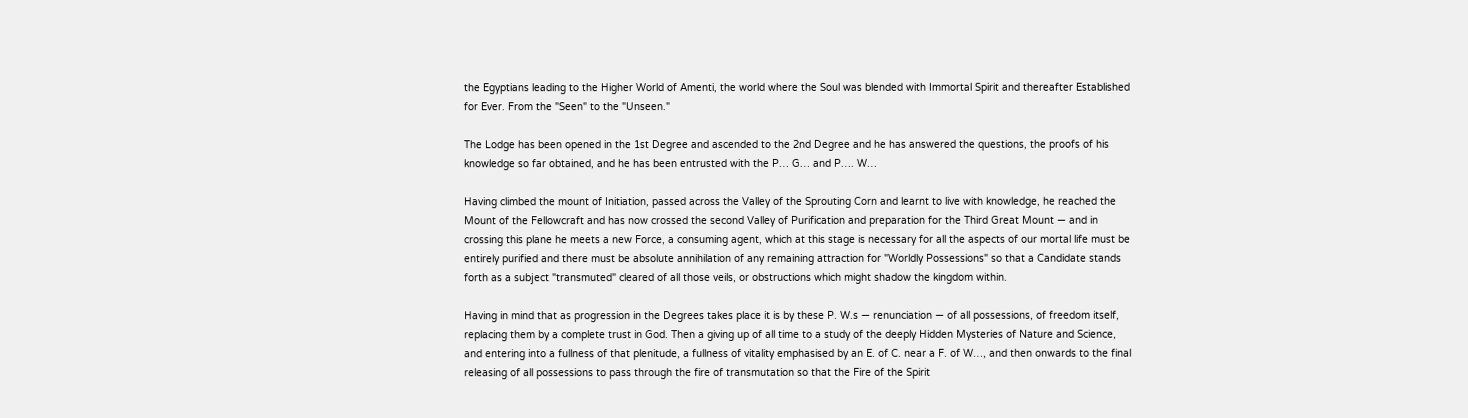the Egyptians leading to the Higher World of Amenti, the world where the Soul was blended with Immortal Spirit and thereafter Established for Ever. From the "Seen" to the "Unseen."

The Lodge has been opened in the 1st Degree and ascended to the 2nd Degree and he has answered the questions, the proofs of his knowledge so far obtained, and he has been entrusted with the P… G… and P…. W…

Having climbed the mount of Initiation, passed across the Valley of the Sprouting Corn and learnt to live with knowledge, he reached the Mount of the Fellowcraft and has now crossed the second Valley of Purification and preparation for the Third Great Mount — and in crossing this plane he meets a new Force, a consuming agent, which at this stage is necessary for all the aspects of our mortal life must be entirely purified and there must be absolute annihilation of any remaining attraction for "Worldly Possessions" so that a Candidate stands forth as a subject "transmuted" cleared of all those veils, or obstructions which might shadow the kingdom within.

Having in mind that as progression in the Degrees takes place it is by these P. W.s — renunciation — of all possessions, of freedom itself, replacing them by a complete trust in God. Then a giving up of all time to a study of the deeply Hidden Mysteries of Nature and Science, and entering into a fullness of that plenitude, a fullness of vitality emphasised by an E. of C. near a F. of W…, and then onwards to the final releasing of all possessions to pass through the fire of transmutation so that the Fire of the Spirit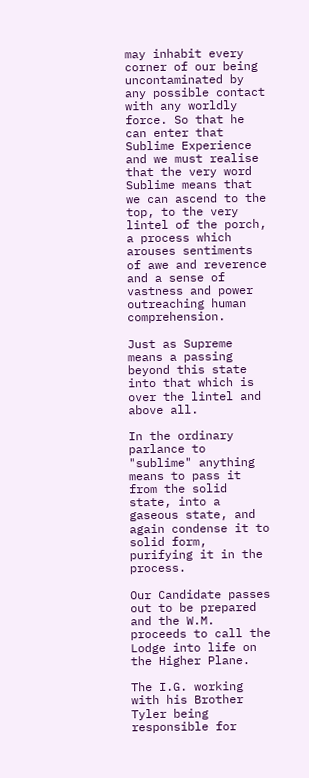may inhabit every corner of our being uncontaminated by any possible contact with any worldly force. So that he can enter that Sublime Experience and we must realise that the very word Sublime means that we can ascend to the top, to the very lintel of the porch, a process which arouses sentiments of awe and reverence and a sense of vastness and power outreaching human comprehension.

Just as Supreme means a passing beyond this state into that which is over the lintel and above all.

In the ordinary parlance to "sublime" anything means to pass it from the solid state, into a gaseous state, and again condense it to solid form, purifying it in the process.

Our Candidate passes out to be prepared and the W.M. proceeds to call the Lodge into life on the Higher Plane.

The I.G. working with his Brother Tyler being responsible for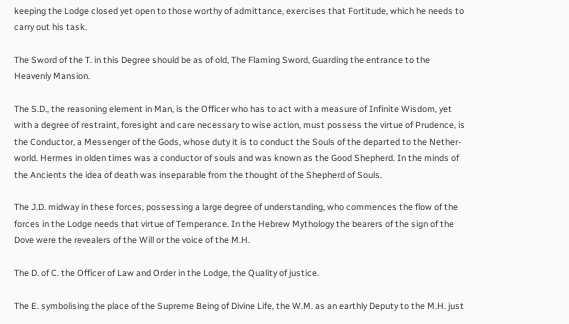keeping the Lodge closed yet open to those worthy of admittance, exercises that Fortitude, which he needs to carry out his task.

The Sword of the T. in this Degree should be as of old, The Flaming Sword, Guarding the entrance to the Heavenly Mansion.

The S.D., the reasoning element in Man, is the Officer who has to act with a measure of Infinite Wisdom, yet with a degree of restraint, foresight and care necessary to wise action, must possess the virtue of Prudence, is the Conductor, a Messenger of the Gods, whose duty it is to conduct the Souls of the departed to the Nether-world. Hermes in olden times was a conductor of souls and was known as the Good Shepherd. In the minds of the Ancients the idea of death was inseparable from the thought of the Shepherd of Souls.

The J.D. midway in these forces, possessing a large degree of understanding, who commences the flow of the forces in the Lodge needs that virtue of Temperance. In the Hebrew Mythology the bearers of the sign of the Dove were the revealers of the Will or the voice of the M.H.

The D. of C. the Officer of Law and Order in the Lodge, the Quality of justice.

The E. symbolising the place of the Supreme Being of Divine Life, the W.M. as an earthly Deputy to the M.H. just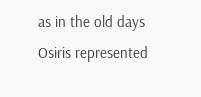as in the old days Osiris represented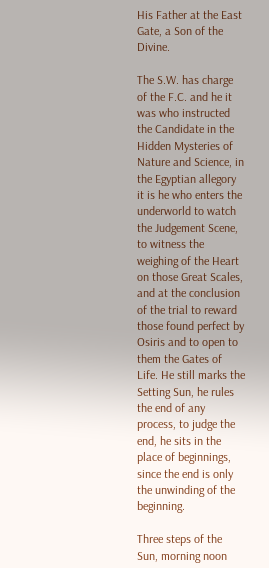His Father at the East Gate, a Son of the Divine.

The S.W. has charge of the F.C. and he it was who instructed the Candidate in the Hidden Mysteries of Nature and Science, in the Egyptian allegory it is he who enters the underworld to watch the Judgement Scene, to witness the weighing of the Heart on those Great Scales, and at the conclusion of the trial to reward those found perfect by Osiris and to open to them the Gates of Life. He still marks the Setting Sun, he rules the end of any process, to judge the end, he sits in the place of beginnings, since the end is only the unwinding of the beginning.

Three steps of the Sun, morning noon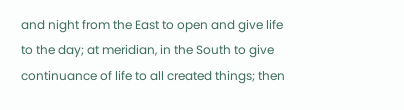and night from the East to open and give life to the day; at meridian, in the South to give continuance of life to all created things; then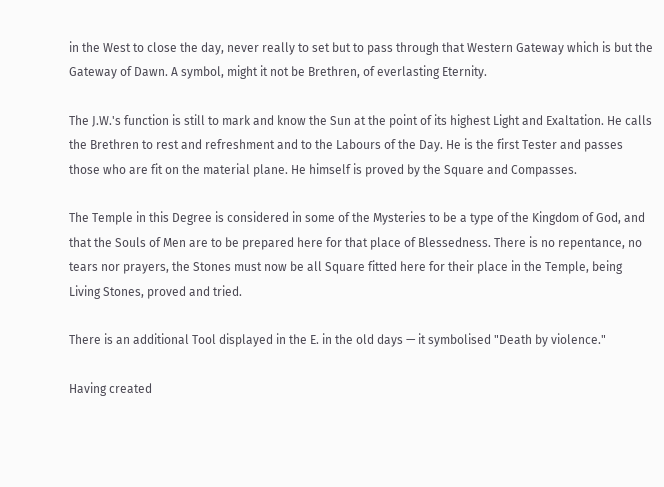in the West to close the day, never really to set but to pass through that Western Gateway which is but the Gateway of Dawn. A symbol, might it not be Brethren, of everlasting Eternity.

The J.W.'s function is still to mark and know the Sun at the point of its highest Light and Exaltation. He calls the Brethren to rest and refreshment and to the Labours of the Day. He is the first Tester and passes those who are fit on the material plane. He himself is proved by the Square and Compasses.

The Temple in this Degree is considered in some of the Mysteries to be a type of the Kingdom of God, and that the Souls of Men are to be prepared here for that place of Blessedness. There is no repentance, no tears nor prayers, the Stones must now be all Square fitted here for their place in the Temple, being Living Stones, proved and tried.

There is an additional Tool displayed in the E. in the old days — it symbolised "Death by violence."

Having created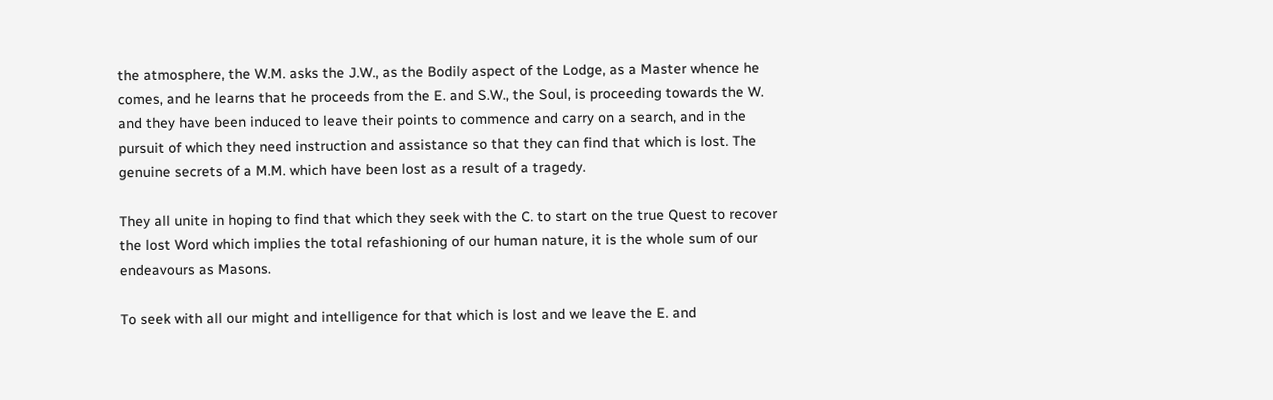the atmosphere, the W.M. asks the J.W., as the Bodily aspect of the Lodge, as a Master whence he comes, and he learns that he proceeds from the E. and S.W., the Soul, is proceeding towards the W. and they have been induced to leave their points to commence and carry on a search, and in the pursuit of which they need instruction and assistance so that they can find that which is lost. The genuine secrets of a M.M. which have been lost as a result of a tragedy.

They all unite in hoping to find that which they seek with the C. to start on the true Quest to recover the lost Word which implies the total refashioning of our human nature, it is the whole sum of our endeavours as Masons.

To seek with all our might and intelligence for that which is lost and we leave the E. and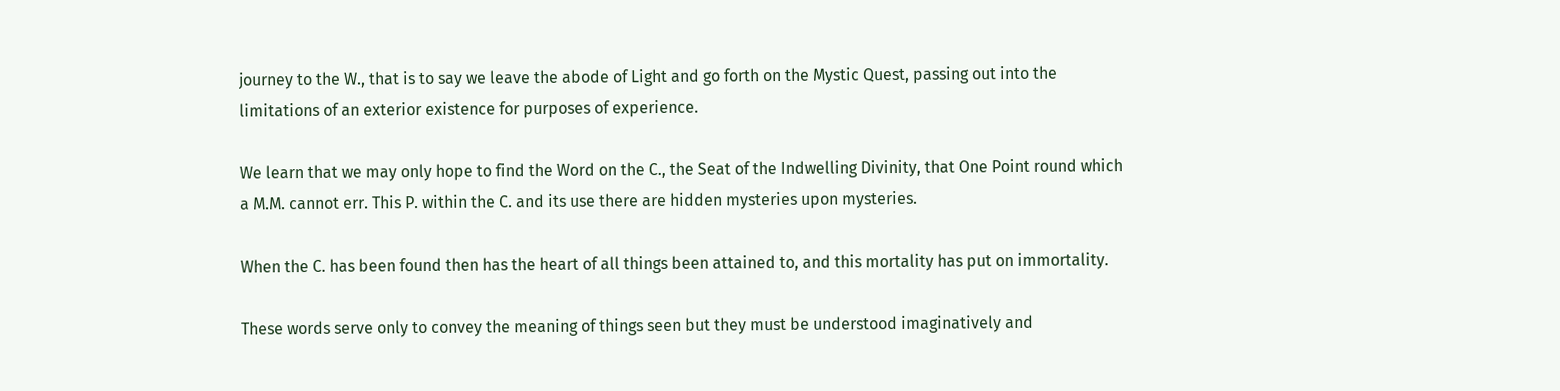journey to the W., that is to say we leave the abode of Light and go forth on the Mystic Quest, passing out into the limitations of an exterior existence for purposes of experience.

We learn that we may only hope to find the Word on the C., the Seat of the Indwelling Divinity, that One Point round which a M.M. cannot err. This P. within the C. and its use there are hidden mysteries upon mysteries.

When the C. has been found then has the heart of all things been attained to, and this mortality has put on immortality.

These words serve only to convey the meaning of things seen but they must be understood imaginatively and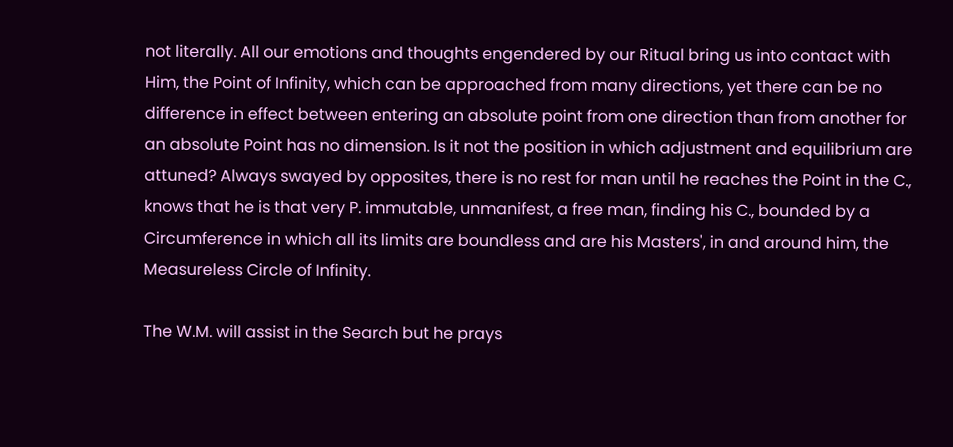not literally. All our emotions and thoughts engendered by our Ritual bring us into contact with Him, the Point of Infinity, which can be approached from many directions, yet there can be no difference in effect between entering an absolute point from one direction than from another for an absolute Point has no dimension. Is it not the position in which adjustment and equilibrium are attuned? Always swayed by opposites, there is no rest for man until he reaches the Point in the C., knows that he is that very P. immutable, unmanifest, a free man, finding his C., bounded by a Circumference in which all its limits are boundless and are his Masters', in and around him, the Measureless Circle of Infinity.

The W.M. will assist in the Search but he prays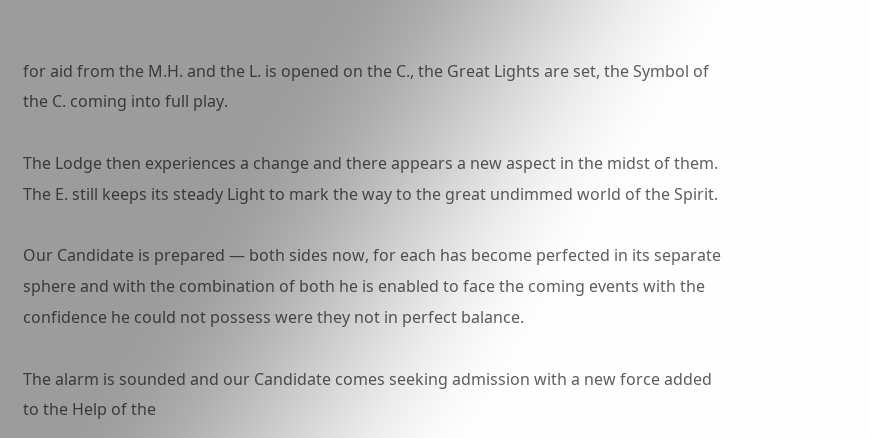for aid from the M.H. and the L. is opened on the C., the Great Lights are set, the Symbol of the C. coming into full play.

The Lodge then experiences a change and there appears a new aspect in the midst of them. The E. still keeps its steady Light to mark the way to the great undimmed world of the Spirit.

Our Candidate is prepared — both sides now, for each has become perfected in its separate sphere and with the combination of both he is enabled to face the coming events with the confidence he could not possess were they not in perfect balance.

The alarm is sounded and our Candidate comes seeking admission with a new force added to the Help of the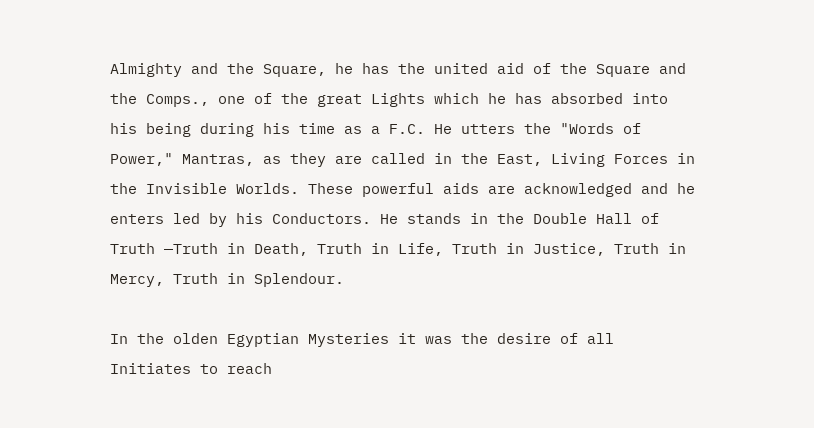Almighty and the Square, he has the united aid of the Square and the Comps., one of the great Lights which he has absorbed into his being during his time as a F.C. He utters the "Words of Power," Mantras, as they are called in the East, Living Forces in the Invisible Worlds. These powerful aids are acknowledged and he enters led by his Conductors. He stands in the Double Hall of Truth —Truth in Death, Truth in Life, Truth in Justice, Truth in Mercy, Truth in Splendour.

In the olden Egyptian Mysteries it was the desire of all Initiates to reach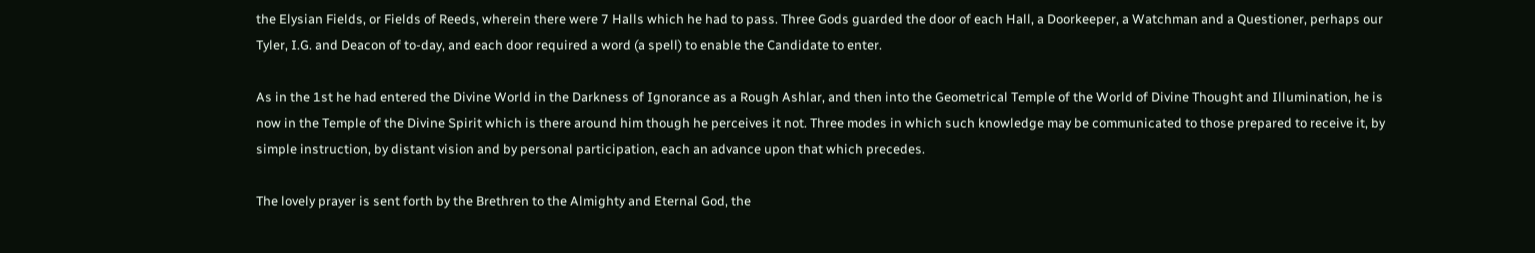the Elysian Fields, or Fields of Reeds, wherein there were 7 Halls which he had to pass. Three Gods guarded the door of each Hall, a Doorkeeper, a Watchman and a Questioner, perhaps our Tyler, I.G. and Deacon of to-day, and each door required a word (a spell) to enable the Candidate to enter.

As in the 1st he had entered the Divine World in the Darkness of Ignorance as a Rough Ashlar, and then into the Geometrical Temple of the World of Divine Thought and Illumination, he is now in the Temple of the Divine Spirit which is there around him though he perceives it not. Three modes in which such knowledge may be communicated to those prepared to receive it, by simple instruction, by distant vision and by personal participation, each an advance upon that which precedes.

The lovely prayer is sent forth by the Brethren to the Almighty and Eternal God, the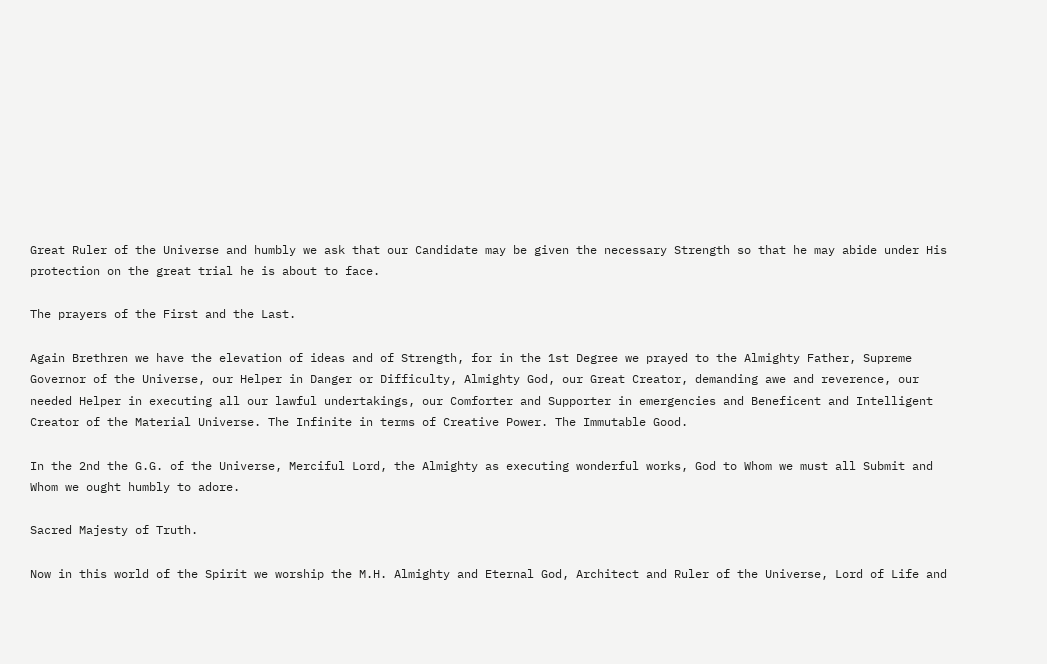Great Ruler of the Universe and humbly we ask that our Candidate may be given the necessary Strength so that he may abide under His protection on the great trial he is about to face.

The prayers of the First and the Last.

Again Brethren we have the elevation of ideas and of Strength, for in the 1st Degree we prayed to the Almighty Father, Supreme Governor of the Universe, our Helper in Danger or Difficulty, Almighty God, our Great Creator, demanding awe and reverence, our needed Helper in executing all our lawful undertakings, our Comforter and Supporter in emergencies and Beneficent and Intelligent Creator of the Material Universe. The Infinite in terms of Creative Power. The Immutable Good.

In the 2nd the G.G. of the Universe, Merciful Lord, the Almighty as executing wonderful works, God to Whom we must all Submit and Whom we ought humbly to adore.

Sacred Majesty of Truth.

Now in this world of the Spirit we worship the M.H. Almighty and Eternal God, Architect and Ruler of the Universe, Lord of Life and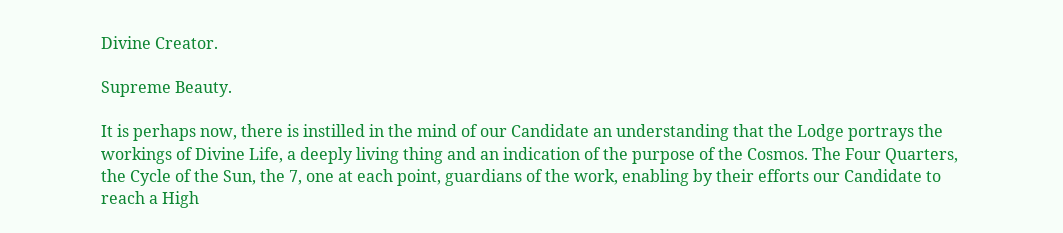Divine Creator.

Supreme Beauty.

It is perhaps now, there is instilled in the mind of our Candidate an understanding that the Lodge portrays the workings of Divine Life, a deeply living thing and an indication of the purpose of the Cosmos. The Four Quarters, the Cycle of the Sun, the 7, one at each point, guardians of the work, enabling by their efforts our Candidate to reach a High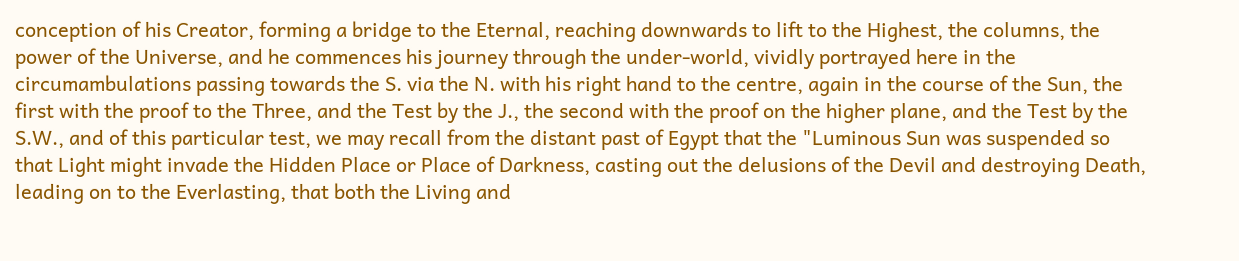conception of his Creator, forming a bridge to the Eternal, reaching downwards to lift to the Highest, the columns, the power of the Universe, and he commences his journey through the under-world, vividly portrayed here in the circumambulations passing towards the S. via the N. with his right hand to the centre, again in the course of the Sun, the first with the proof to the Three, and the Test by the J., the second with the proof on the higher plane, and the Test by the S.W., and of this particular test, we may recall from the distant past of Egypt that the "Luminous Sun was suspended so that Light might invade the Hidden Place or Place of Darkness, casting out the delusions of the Devil and destroying Death, leading on to the Everlasting, that both the Living and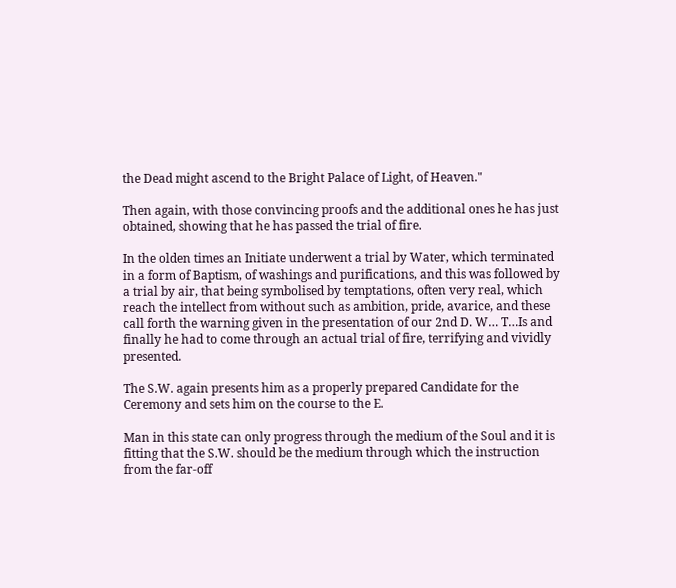the Dead might ascend to the Bright Palace of Light, of Heaven."

Then again, with those convincing proofs and the additional ones he has just obtained, showing that he has passed the trial of fire.

In the olden times an Initiate underwent a trial by Water, which terminated in a form of Baptism, of washings and purifications, and this was followed by a trial by air, that being symbolised by temptations, often very real, which reach the intellect from without such as ambition, pride, avarice, and these call forth the warning given in the presentation of our 2nd D. W… T…Is and finally he had to come through an actual trial of fire, terrifying and vividly presented.

The S.W. again presents him as a properly prepared Candidate for the Ceremony and sets him on the course to the E.

Man in this state can only progress through the medium of the Soul and it is fitting that the S.W. should be the medium through which the instruction from the far-off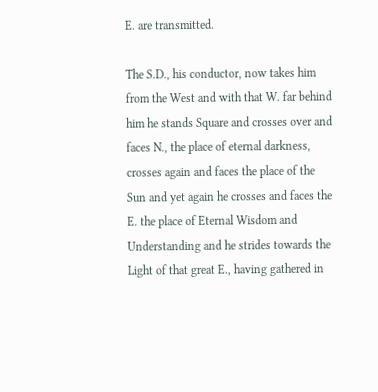E. are transmitted.

The S.D., his conductor, now takes him from the West and with that W. far behind him he stands Square and crosses over and faces N., the place of eternal darkness, crosses again and faces the place of the Sun and yet again he crosses and faces the E. the place of Eternal Wisdom and Understanding and he strides towards the Light of that great E., having gathered in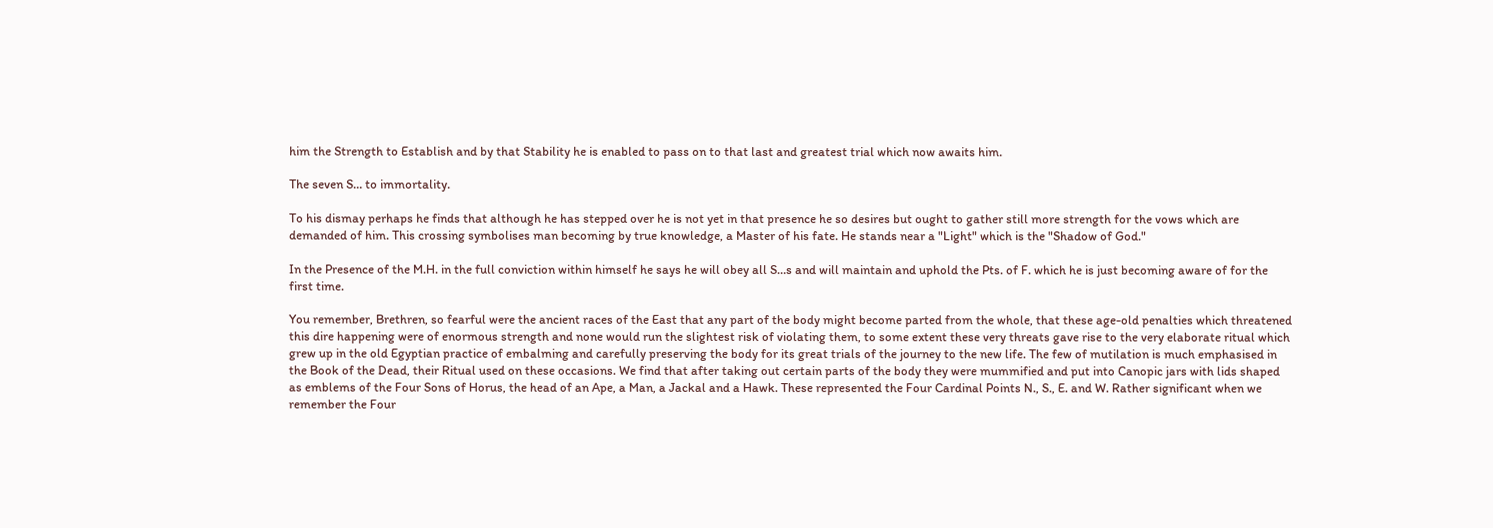him the Strength to Establish and by that Stability he is enabled to pass on to that last and greatest trial which now awaits him.

The seven S… to immortality.

To his dismay perhaps he finds that although he has stepped over he is not yet in that presence he so desires but ought to gather still more strength for the vows which are demanded of him. This crossing symbolises man becoming by true knowledge, a Master of his fate. He stands near a "Light" which is the "Shadow of God."

In the Presence of the M.H. in the full conviction within himself he says he will obey all S…s and will maintain and uphold the Pts. of F. which he is just becoming aware of for the first time.

You remember, Brethren, so fearful were the ancient races of the East that any part of the body might become parted from the whole, that these age-old penalties which threatened this dire happening were of enormous strength and none would run the slightest risk of violating them, to some extent these very threats gave rise to the very elaborate ritual which grew up in the old Egyptian practice of embalming and carefully preserving the body for its great trials of the journey to the new life. The few of mutilation is much emphasised in the Book of the Dead, their Ritual used on these occasions. We find that after taking out certain parts of the body they were mummified and put into Canopic jars with lids shaped as emblems of the Four Sons of Horus, the head of an Ape, a Man, a Jackal and a Hawk. These represented the Four Cardinal Points N., S., E. and W. Rather significant when we remember the Four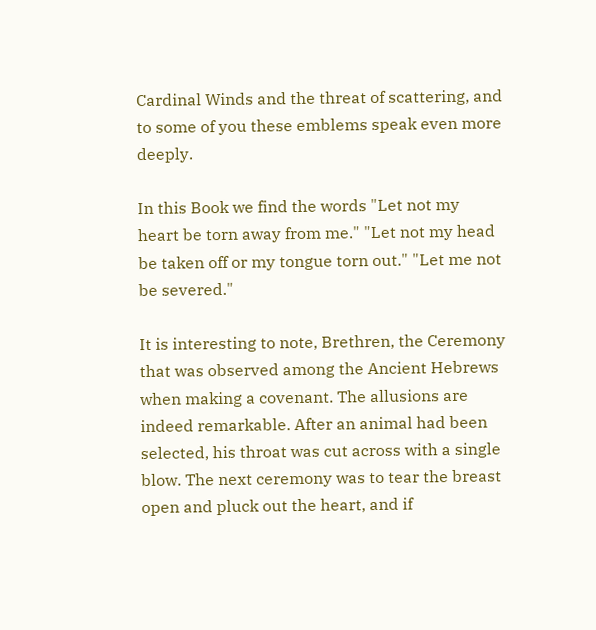Cardinal Winds and the threat of scattering, and to some of you these emblems speak even more deeply.

In this Book we find the words "Let not my heart be torn away from me." "Let not my head be taken off or my tongue torn out." "Let me not be severed."

It is interesting to note, Brethren, the Ceremony that was observed among the Ancient Hebrews when making a covenant. The allusions are indeed remarkable. After an animal had been selected, his throat was cut across with a single blow. The next ceremony was to tear the breast open and pluck out the heart, and if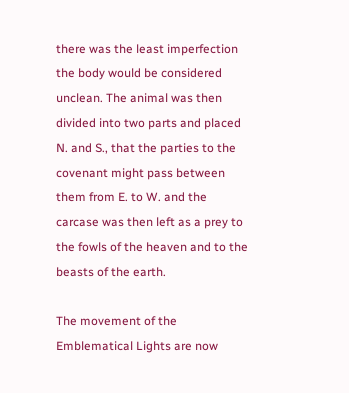there was the least imperfection the body would be considered unclean. The animal was then divided into two parts and placed N. and S., that the parties to the covenant might pass between them from E. to W. and the carcase was then left as a prey to the fowls of the heaven and to the beasts of the earth.

The movement of the Emblematical Lights are now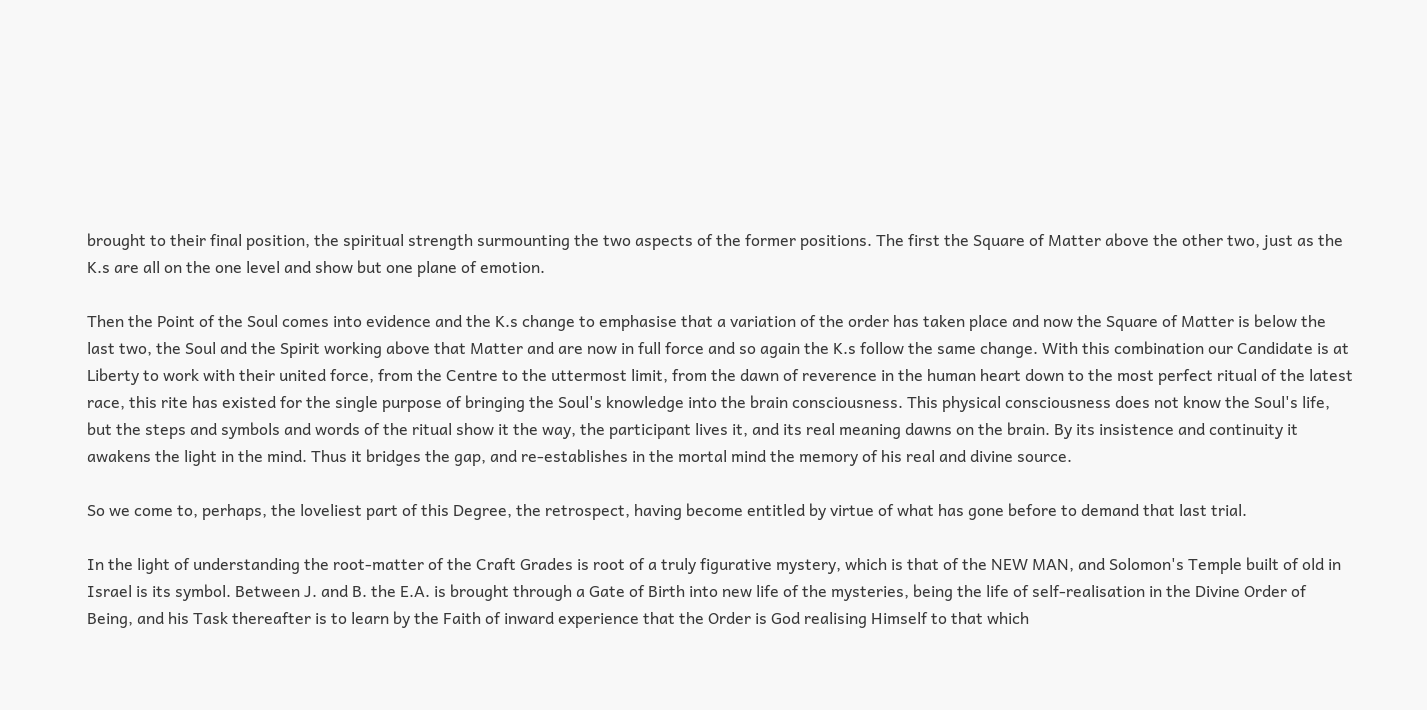brought to their final position, the spiritual strength surmounting the two aspects of the former positions. The first the Square of Matter above the other two, just as the K.s are all on the one level and show but one plane of emotion.

Then the Point of the Soul comes into evidence and the K.s change to emphasise that a variation of the order has taken place and now the Square of Matter is below the last two, the Soul and the Spirit working above that Matter and are now in full force and so again the K.s follow the same change. With this combination our Candidate is at Liberty to work with their united force, from the Centre to the uttermost limit, from the dawn of reverence in the human heart down to the most perfect ritual of the latest race, this rite has existed for the single purpose of bringing the Soul's knowledge into the brain consciousness. This physical consciousness does not know the Soul's life, but the steps and symbols and words of the ritual show it the way, the participant lives it, and its real meaning dawns on the brain. By its insistence and continuity it awakens the light in the mind. Thus it bridges the gap, and re-establishes in the mortal mind the memory of his real and divine source.

So we come to, perhaps, the loveliest part of this Degree, the retrospect, having become entitled by virtue of what has gone before to demand that last trial.

In the light of understanding the root-matter of the Craft Grades is root of a truly figurative mystery, which is that of the NEW MAN, and Solomon's Temple built of old in Israel is its symbol. Between J. and B. the E.A. is brought through a Gate of Birth into new life of the mysteries, being the life of self-realisation in the Divine Order of Being, and his Task thereafter is to learn by the Faith of inward experience that the Order is God realising Himself to that which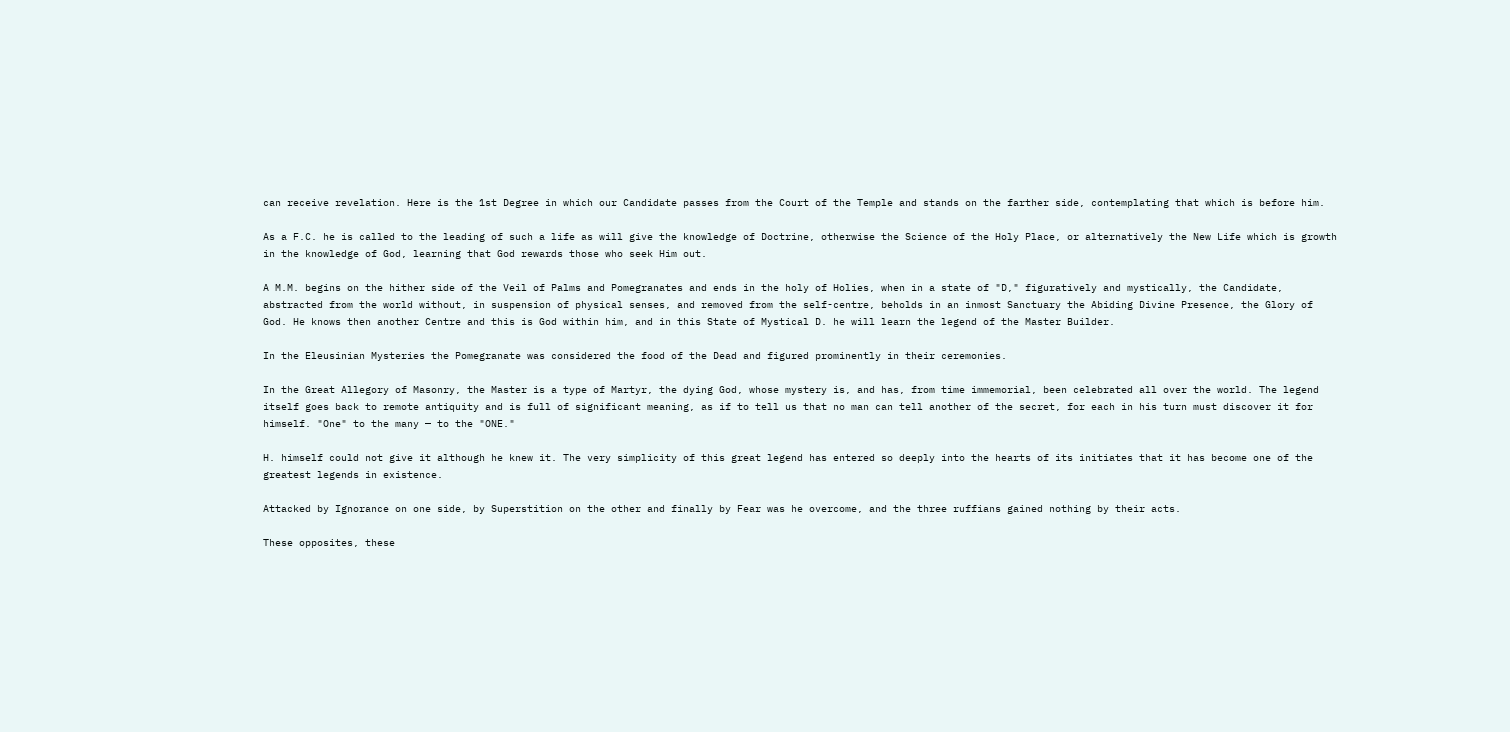can receive revelation. Here is the 1st Degree in which our Candidate passes from the Court of the Temple and stands on the farther side, contemplating that which is before him.

As a F.C. he is called to the leading of such a life as will give the knowledge of Doctrine, otherwise the Science of the Holy Place, or alternatively the New Life which is growth in the knowledge of God, learning that God rewards those who seek Him out.

A M.M. begins on the hither side of the Veil of Palms and Pomegranates and ends in the holy of Holies, when in a state of "D," figuratively and mystically, the Candidate, abstracted from the world without, in suspension of physical senses, and removed from the self-centre, beholds in an inmost Sanctuary the Abiding Divine Presence, the Glory of God. He knows then another Centre and this is God within him, and in this State of Mystical D. he will learn the legend of the Master Builder.

In the Eleusinian Mysteries the Pomegranate was considered the food of the Dead and figured prominently in their ceremonies.

In the Great Allegory of Masonry, the Master is a type of Martyr, the dying God, whose mystery is, and has, from time immemorial, been celebrated all over the world. The legend itself goes back to remote antiquity and is full of significant meaning, as if to tell us that no man can tell another of the secret, for each in his turn must discover it for himself. "One" to the many — to the "ONE."

H. himself could not give it although he knew it. The very simplicity of this great legend has entered so deeply into the hearts of its initiates that it has become one of the greatest legends in existence.

Attacked by Ignorance on one side, by Superstition on the other and finally by Fear was he overcome, and the three ruffians gained nothing by their acts.

These opposites, these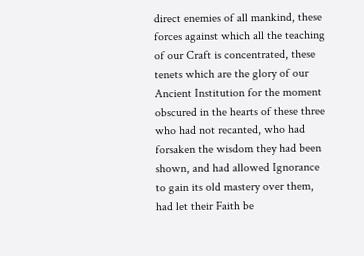direct enemies of all mankind, these forces against which all the teaching of our Craft is concentrated, these tenets which are the glory of our Ancient Institution for the moment obscured in the hearts of these three who had not recanted, who had forsaken the wisdom they had been shown, and had allowed Ignorance to gain its old mastery over them, had let their Faith be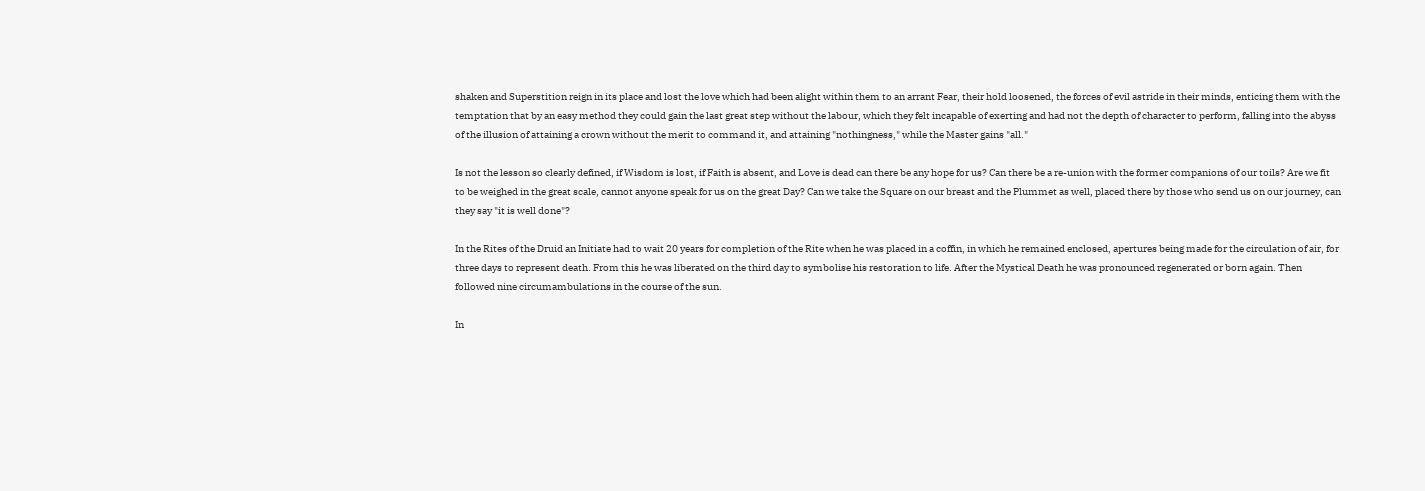shaken and Superstition reign in its place and lost the love which had been alight within them to an arrant Fear, their hold loosened, the forces of evil astride in their minds, enticing them with the temptation that by an easy method they could gain the last great step without the labour, which they felt incapable of exerting and had not the depth of character to perform, falling into the abyss of the illusion of attaining a crown without the merit to command it, and attaining "nothingness," while the Master gains "all."

Is not the lesson so clearly defined, if Wisdom is lost, if Faith is absent, and Love is dead can there be any hope for us? Can there be a re-union with the former companions of our toils? Are we fit to be weighed in the great scale, cannot anyone speak for us on the great Day? Can we take the Square on our breast and the Plummet as well, placed there by those who send us on our journey, can they say "it is well done"?

In the Rites of the Druid an Initiate had to wait 20 years for completion of the Rite when he was placed in a coffin, in which he remained enclosed, apertures being made for the circulation of air, for three days to represent death. From this he was liberated on the third day to symbolise his restoration to life. After the Mystical Death he was pronounced regenerated or born again. Then followed nine circumambulations in the course of the sun.

In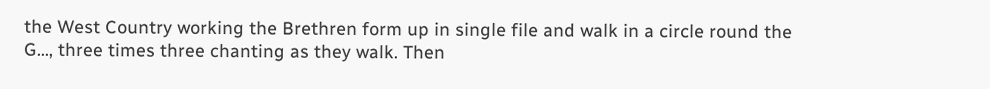the West Country working the Brethren form up in single file and walk in a circle round the G…, three times three chanting as they walk. Then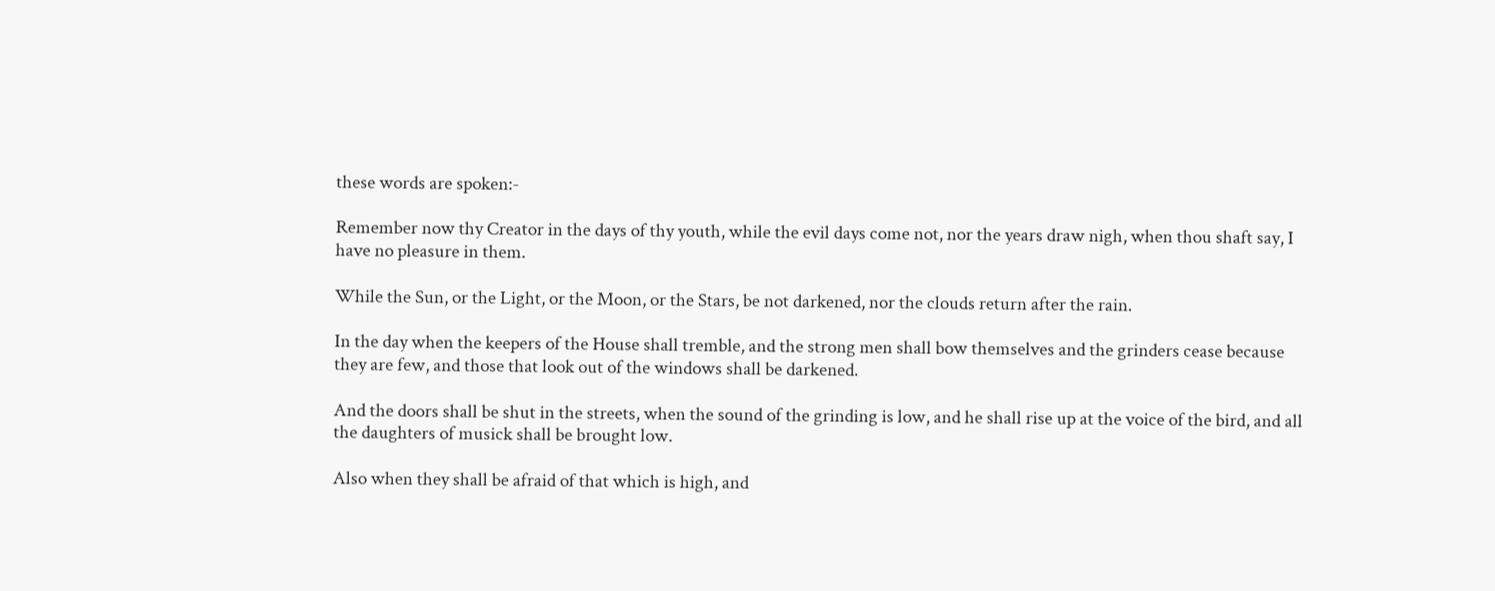these words are spoken:-

Remember now thy Creator in the days of thy youth, while the evil days come not, nor the years draw nigh, when thou shaft say, I have no pleasure in them.

While the Sun, or the Light, or the Moon, or the Stars, be not darkened, nor the clouds return after the rain.

In the day when the keepers of the House shall tremble, and the strong men shall bow themselves and the grinders cease because they are few, and those that look out of the windows shall be darkened.

And the doors shall be shut in the streets, when the sound of the grinding is low, and he shall rise up at the voice of the bird, and all the daughters of musick shall be brought low.

Also when they shall be afraid of that which is high, and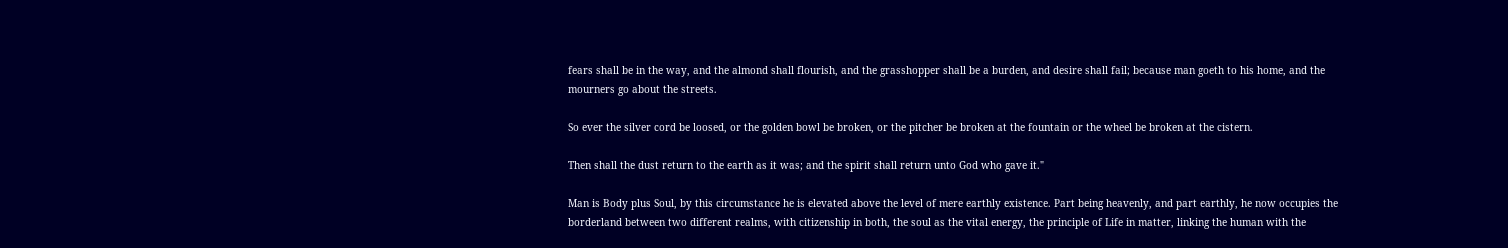fears shall be in the way, and the almond shall flourish, and the grasshopper shall be a burden, and desire shall fail; because man goeth to his home, and the mourners go about the streets.

So ever the silver cord be loosed, or the golden bowl be broken, or the pitcher be broken at the fountain or the wheel be broken at the cistern.

Then shall the dust return to the earth as it was; and the spirit shall return unto God who gave it."

Man is Body plus Soul, by this circumstance he is elevated above the level of mere earthly existence. Part being heavenly, and part earthly, he now occupies the borderland between two different realms, with citizenship in both, the soul as the vital energy, the principle of Life in matter, linking the human with the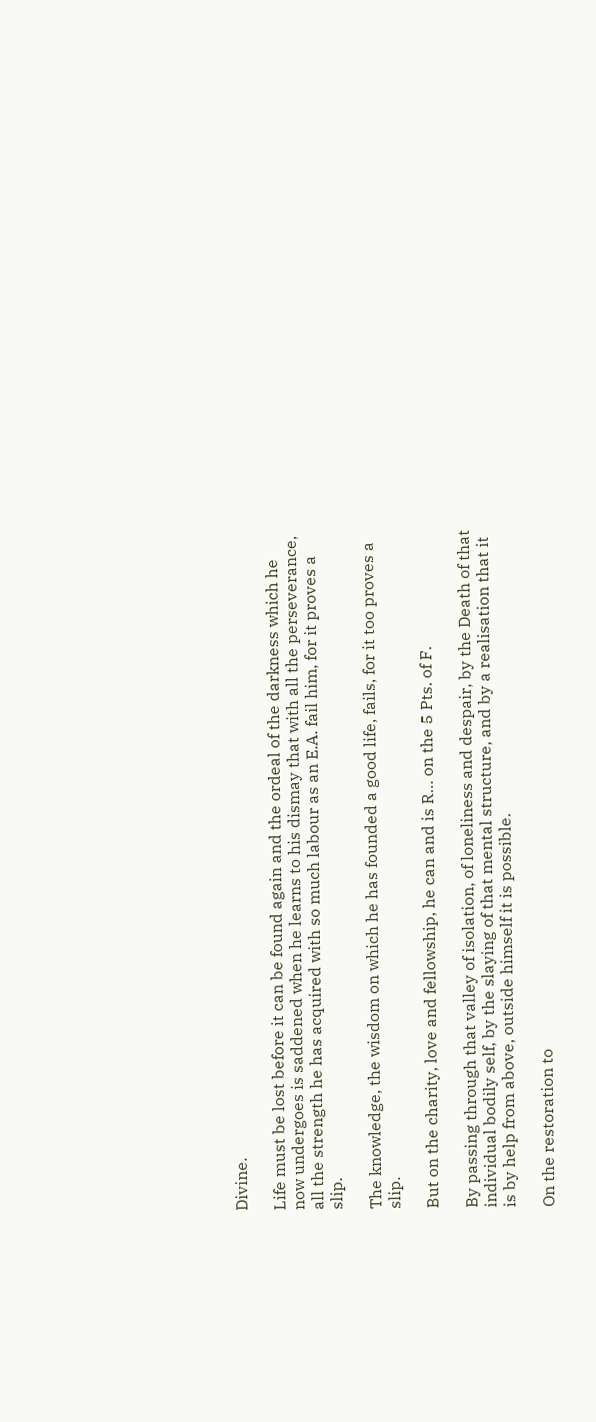Divine.

Life must be lost before it can be found again and the ordeal of the darkness which he now undergoes is saddened when he learns to his dismay that with all the perseverance, all the strength he has acquired with so much labour as an E.A. fail him, for it proves a slip.

The knowledge, the wisdom on which he has founded a good life, fails, for it too proves a slip.

But on the charity, love and fellowship, he can and is R… on the 5 Pts. of F.

By passing through that valley of isolation, of loneliness and despair, by the Death of that individual bodily self, by the slaying of that mental structure, and by a realisation that it is by help from above, outside himself it is possible.

On the restoration to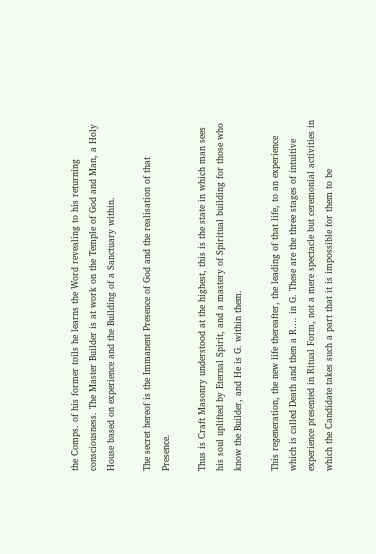the Comps. of his former toils he learns the Word revealing to his returning consciousness. The Master Builder is at work on the Temple of God and Man, a Holy House based on experience and the Building of a Sanctuary within.

The secret hereof is the Immanent Presence of God and the realisation of that Presence.

Thus is Craft Masonry understood at the highest, this is the state in which man sees his soul uplifted by Eternal Spirit, and a mastery of Spiritual building for those who know the Builder, and He is G. within them.

This regeneration, the new life thereafter, the leading of that life, to an experience which is called Death and then a R…. in G. These are the three stages of intuitive experience presented in Ritual Form, not a mere spectacle but ceremonial activities in which the Candidate takes such a part that it is impossible for them to be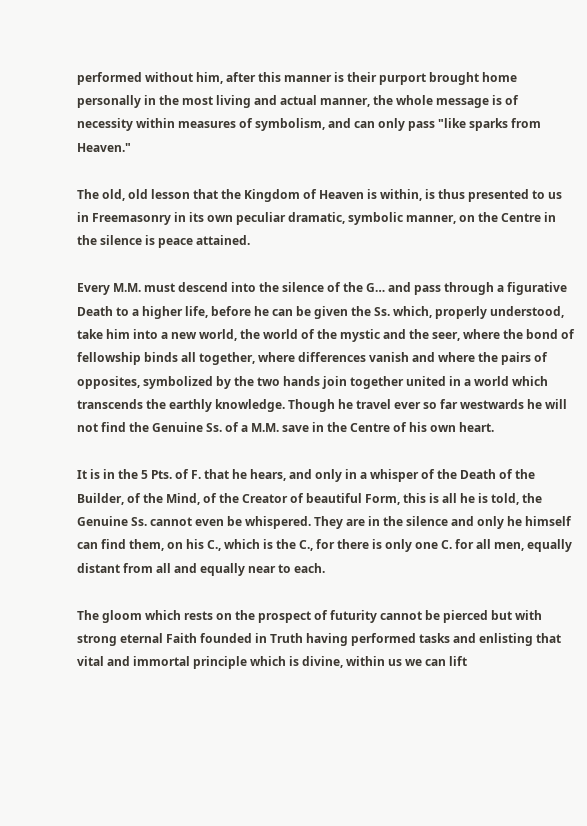performed without him, after this manner is their purport brought home personally in the most living and actual manner, the whole message is of necessity within measures of symbolism, and can only pass "like sparks from Heaven."

The old, old lesson that the Kingdom of Heaven is within, is thus presented to us in Freemasonry in its own peculiar dramatic, symbolic manner, on the Centre in the silence is peace attained.

Every M.M. must descend into the silence of the G… and pass through a figurative Death to a higher life, before he can be given the Ss. which, properly understood, take him into a new world, the world of the mystic and the seer, where the bond of fellowship binds all together, where differences vanish and where the pairs of opposites, symbolized by the two hands join together united in a world which transcends the earthly knowledge. Though he travel ever so far westwards he will not find the Genuine Ss. of a M.M. save in the Centre of his own heart.

It is in the 5 Pts. of F. that he hears, and only in a whisper of the Death of the Builder, of the Mind, of the Creator of beautiful Form, this is all he is told, the Genuine Ss. cannot even be whispered. They are in the silence and only he himself can find them, on his C., which is the C., for there is only one C. for all men, equally distant from all and equally near to each.

The gloom which rests on the prospect of futurity cannot be pierced but with strong eternal Faith founded in Truth having performed tasks and enlisting that vital and immortal principle which is divine, within us we can lift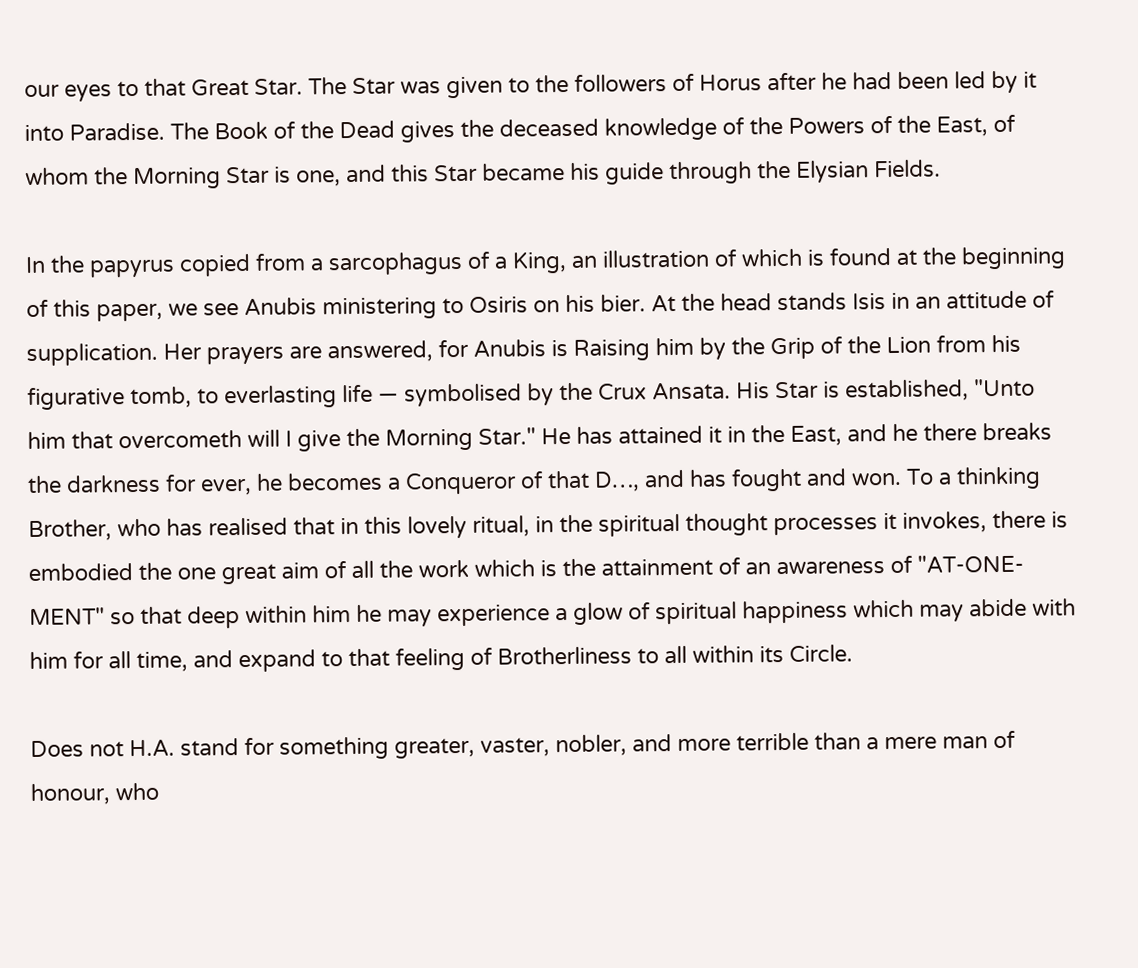our eyes to that Great Star. The Star was given to the followers of Horus after he had been led by it into Paradise. The Book of the Dead gives the deceased knowledge of the Powers of the East, of whom the Morning Star is one, and this Star became his guide through the Elysian Fields.

In the papyrus copied from a sarcophagus of a King, an illustration of which is found at the beginning of this paper, we see Anubis ministering to Osiris on his bier. At the head stands Isis in an attitude of supplication. Her prayers are answered, for Anubis is Raising him by the Grip of the Lion from his figurative tomb, to everlasting life — symbolised by the Crux Ansata. His Star is established, "Unto him that overcometh will I give the Morning Star." He has attained it in the East, and he there breaks the darkness for ever, he becomes a Conqueror of that D…, and has fought and won. To a thinking Brother, who has realised that in this lovely ritual, in the spiritual thought processes it invokes, there is embodied the one great aim of all the work which is the attainment of an awareness of "AT-ONE-MENT" so that deep within him he may experience a glow of spiritual happiness which may abide with him for all time, and expand to that feeling of Brotherliness to all within its Circle.

Does not H.A. stand for something greater, vaster, nobler, and more terrible than a mere man of honour, who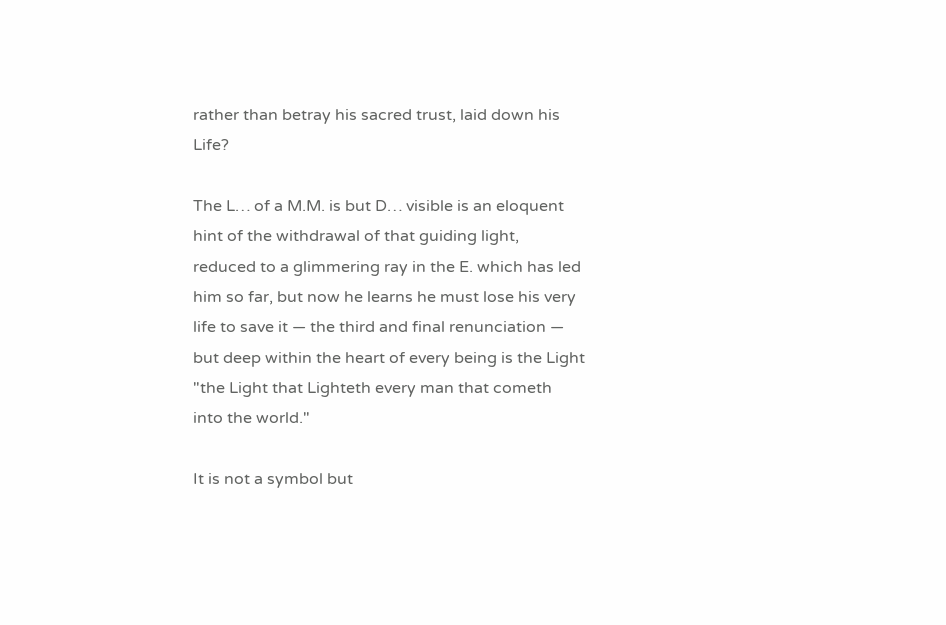rather than betray his sacred trust, laid down his Life?

The L… of a M.M. is but D… visible is an eloquent hint of the withdrawal of that guiding light, reduced to a glimmering ray in the E. which has led him so far, but now he learns he must lose his very life to save it — the third and final renunciation — but deep within the heart of every being is the Light "the Light that Lighteth every man that cometh into the world."

It is not a symbol but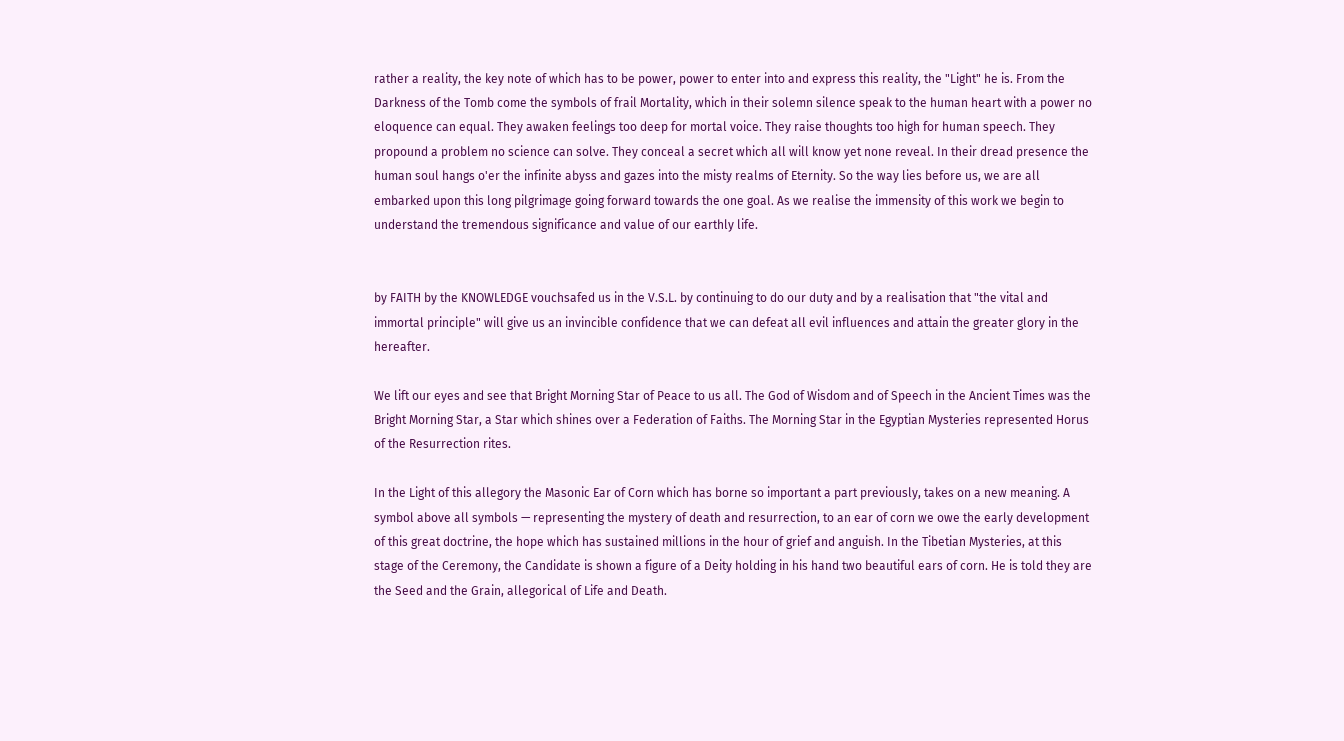rather a reality, the key note of which has to be power, power to enter into and express this reality, the "Light" he is. From the Darkness of the Tomb come the symbols of frail Mortality, which in their solemn silence speak to the human heart with a power no eloquence can equal. They awaken feelings too deep for mortal voice. They raise thoughts too high for human speech. They propound a problem no science can solve. They conceal a secret which all will know yet none reveal. In their dread presence the human soul hangs o'er the infinite abyss and gazes into the misty realms of Eternity. So the way lies before us, we are all embarked upon this long pilgrimage going forward towards the one goal. As we realise the immensity of this work we begin to understand the tremendous significance and value of our earthly life.


by FAITH by the KNOWLEDGE vouchsafed us in the V.S.L. by continuing to do our duty and by a realisation that "the vital and immortal principle" will give us an invincible confidence that we can defeat all evil influences and attain the greater glory in the hereafter.

We lift our eyes and see that Bright Morning Star of Peace to us all. The God of Wisdom and of Speech in the Ancient Times was the Bright Morning Star, a Star which shines over a Federation of Faiths. The Morning Star in the Egyptian Mysteries represented Horus of the Resurrection rites.

In the Light of this allegory the Masonic Ear of Corn which has borne so important a part previously, takes on a new meaning. A symbol above all symbols — representing the mystery of death and resurrection, to an ear of corn we owe the early development of this great doctrine, the hope which has sustained millions in the hour of grief and anguish. In the Tibetian Mysteries, at this stage of the Ceremony, the Candidate is shown a figure of a Deity holding in his hand two beautiful ears of corn. He is told they are the Seed and the Grain, allegorical of Life and Death.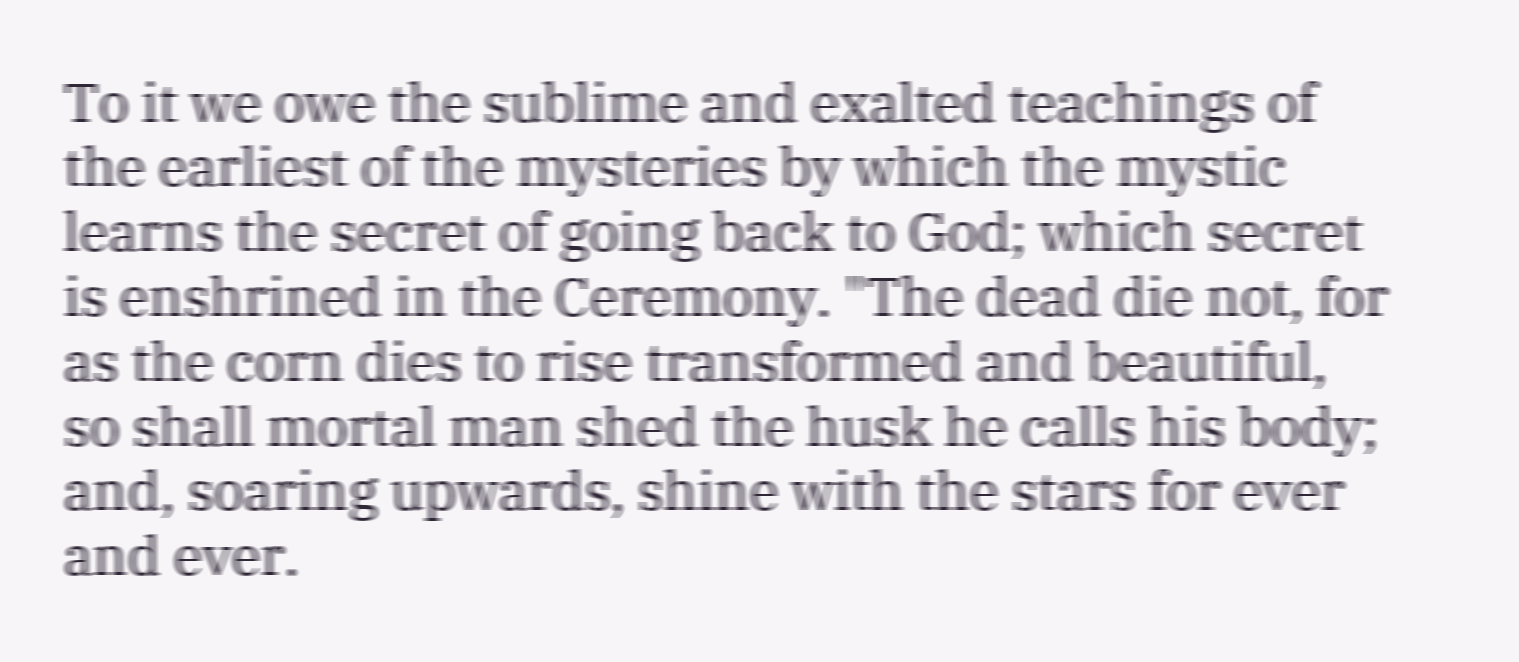To it we owe the sublime and exalted teachings of the earliest of the mysteries by which the mystic learns the secret of going back to God; which secret is enshrined in the Ceremony. "The dead die not, for as the corn dies to rise transformed and beautiful, so shall mortal man shed the husk he calls his body; and, soaring upwards, shine with the stars for ever and ever.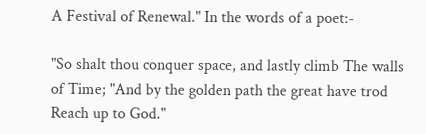A Festival of Renewal." In the words of a poet:-

"So shalt thou conquer space, and lastly climb The walls of Time; "And by the golden path the great have trod Reach up to God."